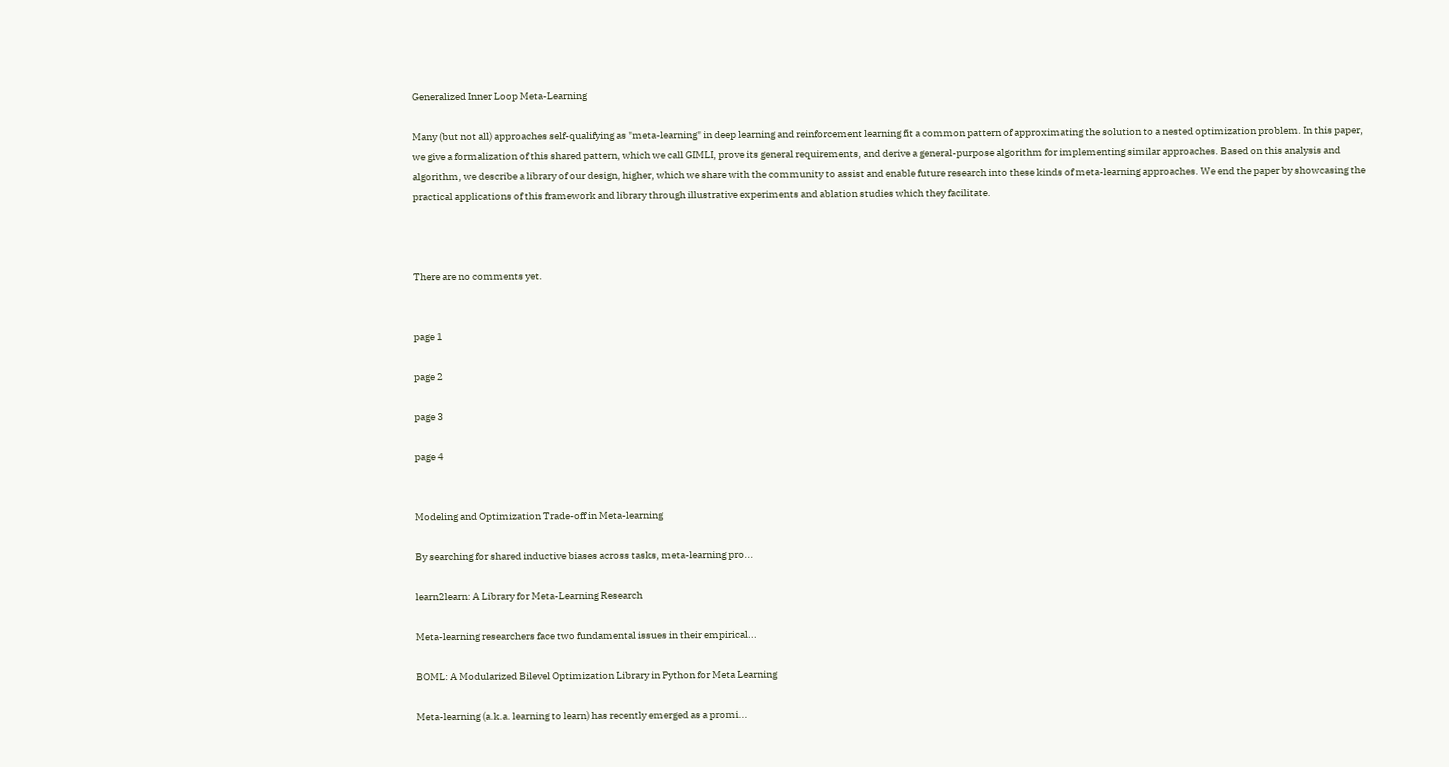Generalized Inner Loop Meta-Learning

Many (but not all) approaches self-qualifying as "meta-learning" in deep learning and reinforcement learning fit a common pattern of approximating the solution to a nested optimization problem. In this paper, we give a formalization of this shared pattern, which we call GIMLI, prove its general requirements, and derive a general-purpose algorithm for implementing similar approaches. Based on this analysis and algorithm, we describe a library of our design, higher, which we share with the community to assist and enable future research into these kinds of meta-learning approaches. We end the paper by showcasing the practical applications of this framework and library through illustrative experiments and ablation studies which they facilitate.



There are no comments yet.


page 1

page 2

page 3

page 4


Modeling and Optimization Trade-off in Meta-learning

By searching for shared inductive biases across tasks, meta-learning pro...

learn2learn: A Library for Meta-Learning Research

Meta-learning researchers face two fundamental issues in their empirical...

BOML: A Modularized Bilevel Optimization Library in Python for Meta Learning

Meta-learning (a.k.a. learning to learn) has recently emerged as a promi...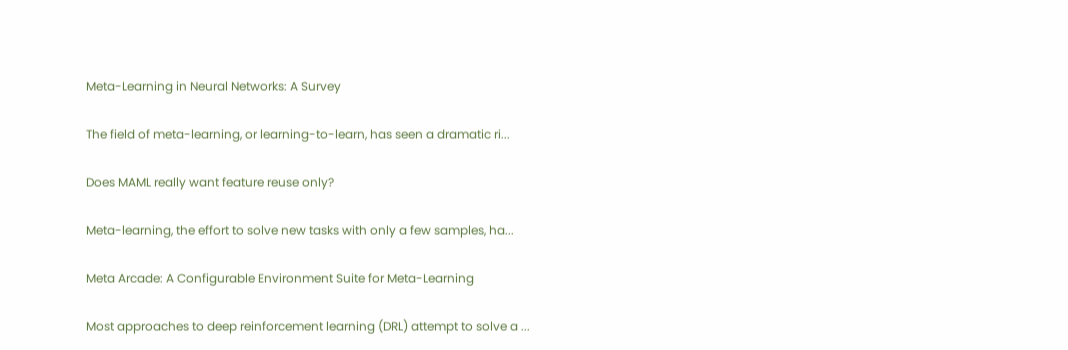Meta-Learning in Neural Networks: A Survey

The field of meta-learning, or learning-to-learn, has seen a dramatic ri...

Does MAML really want feature reuse only?

Meta-learning, the effort to solve new tasks with only a few samples, ha...

Meta Arcade: A Configurable Environment Suite for Meta-Learning

Most approaches to deep reinforcement learning (DRL) attempt to solve a ...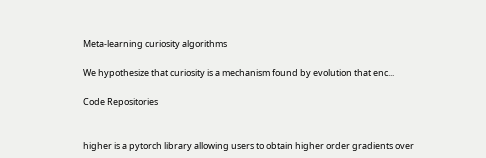Meta-learning curiosity algorithms

We hypothesize that curiosity is a mechanism found by evolution that enc...

Code Repositories


higher is a pytorch library allowing users to obtain higher order gradients over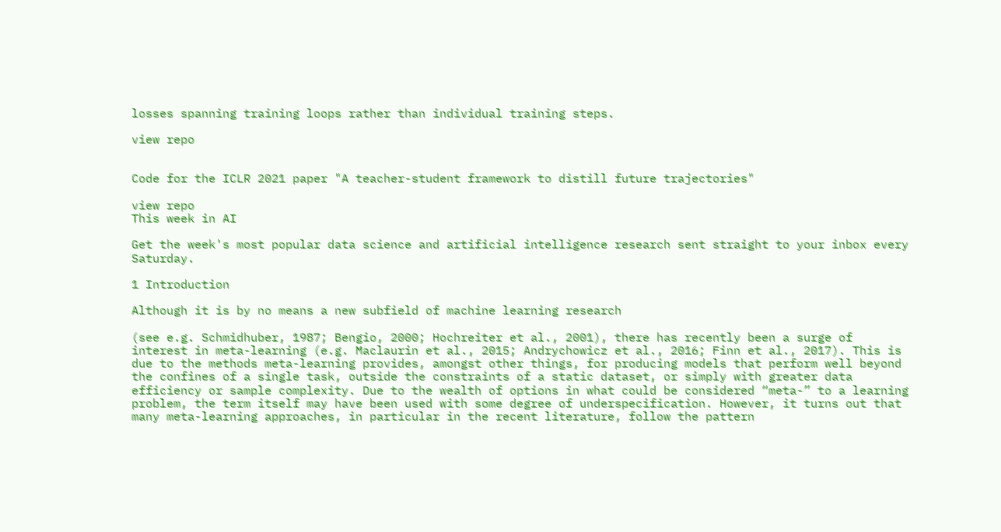losses spanning training loops rather than individual training steps.

view repo


Code for the ICLR 2021 paper "A teacher-student framework to distill future trajectories"

view repo
This week in AI

Get the week's most popular data science and artificial intelligence research sent straight to your inbox every Saturday.

1 Introduction

Although it is by no means a new subfield of machine learning research

(see e.g. Schmidhuber, 1987; Bengio, 2000; Hochreiter et al., 2001), there has recently been a surge of interest in meta-learning (e.g. Maclaurin et al., 2015; Andrychowicz et al., 2016; Finn et al., 2017). This is due to the methods meta-learning provides, amongst other things, for producing models that perform well beyond the confines of a single task, outside the constraints of a static dataset, or simply with greater data efficiency or sample complexity. Due to the wealth of options in what could be considered “meta-” to a learning problem, the term itself may have been used with some degree of underspecification. However, it turns out that many meta-learning approaches, in particular in the recent literature, follow the pattern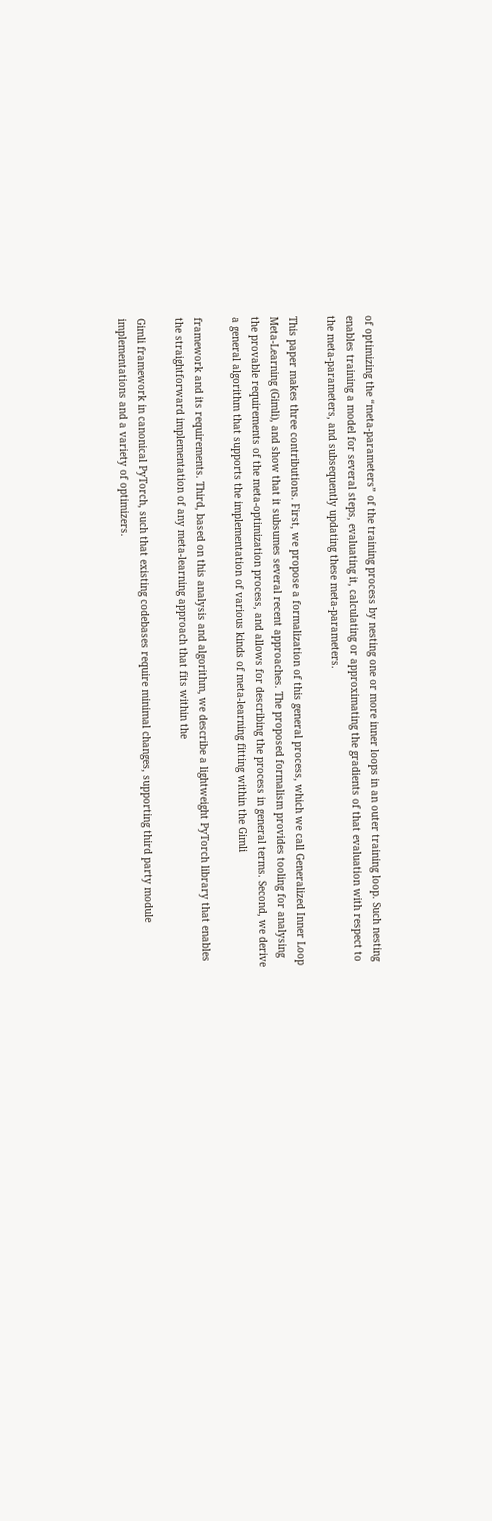of optimizing the “meta-parameters” of the training process by nesting one or more inner loops in an outer training loop. Such nesting enables training a model for several steps, evaluating it, calculating or approximating the gradients of that evaluation with respect to the meta-parameters, and subsequently updating these meta-parameters.

This paper makes three contributions. First, we propose a formalization of this general process, which we call Generalized Inner Loop Meta-Learning (Gimli), and show that it subsumes several recent approaches. The proposed formalism provides tooling for analysing the provable requirements of the meta-optimization process, and allows for describing the process in general terms. Second, we derive a general algorithm that supports the implementation of various kinds of meta-learning fitting within the Gimli

framework and its requirements. Third, based on this analysis and algorithm, we describe a lightweight PyTorch library that enables the straightforward implementation of any meta-learning approach that fits within the

Gimli framework in canonical PyTorch, such that existing codebases require minimal changes, supporting third party module implementations and a variety of optimizers.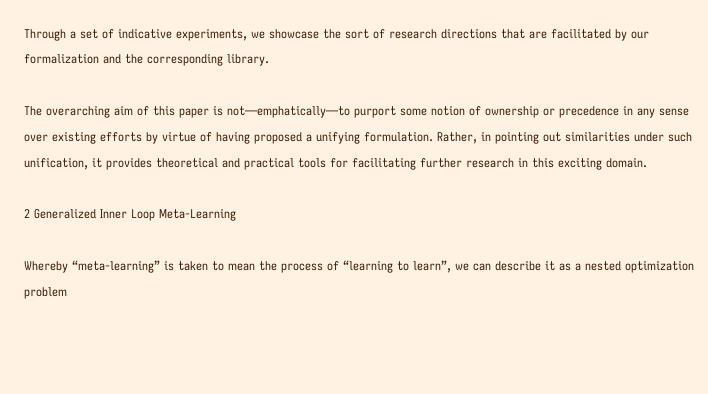Through a set of indicative experiments, we showcase the sort of research directions that are facilitated by our formalization and the corresponding library.

The overarching aim of this paper is not—emphatically—to purport some notion of ownership or precedence in any sense over existing efforts by virtue of having proposed a unifying formulation. Rather, in pointing out similarities under such unification, it provides theoretical and practical tools for facilitating further research in this exciting domain.

2 Generalized Inner Loop Meta-Learning

Whereby “meta-learning” is taken to mean the process of “learning to learn”, we can describe it as a nested optimization problem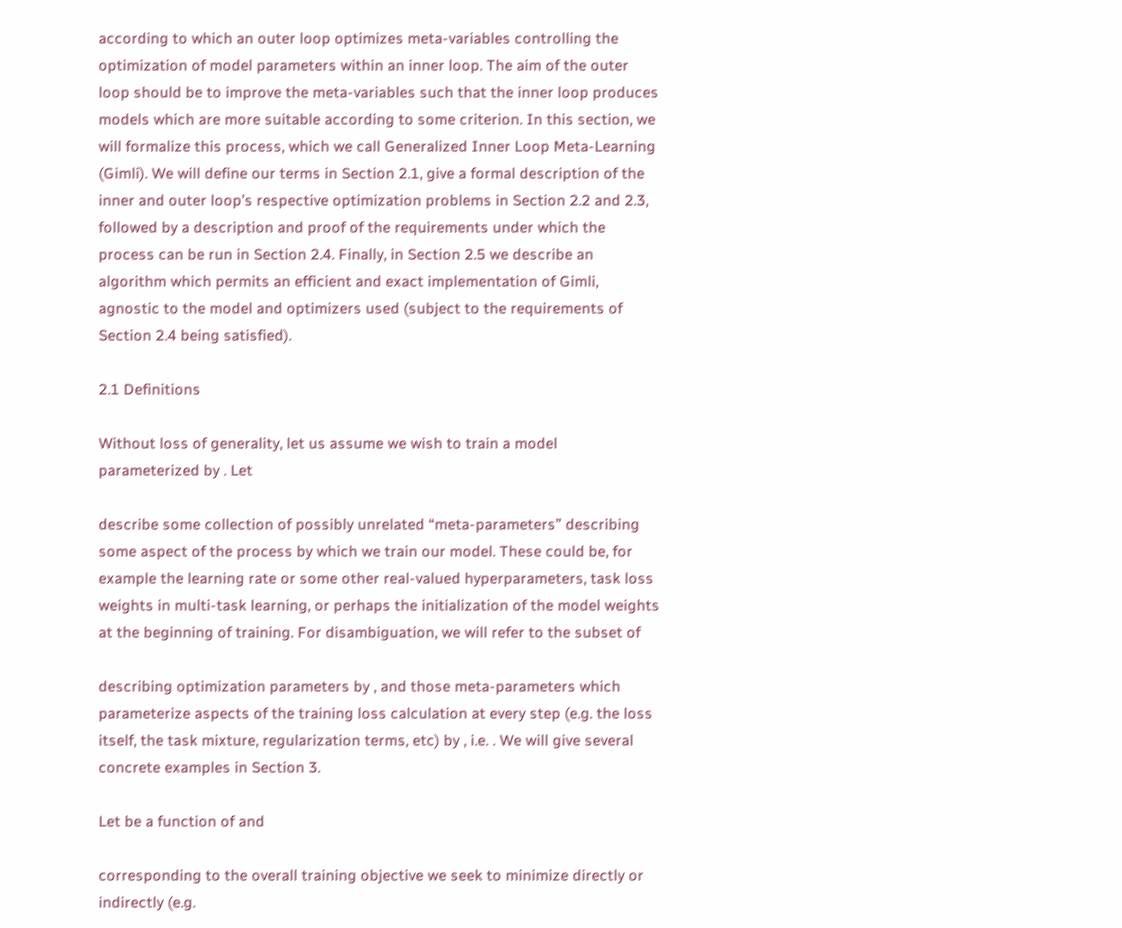according to which an outer loop optimizes meta-variables controlling the optimization of model parameters within an inner loop. The aim of the outer loop should be to improve the meta-variables such that the inner loop produces models which are more suitable according to some criterion. In this section, we will formalize this process, which we call Generalized Inner Loop Meta-Learning (Gimli). We will define our terms in Section 2.1, give a formal description of the inner and outer loop’s respective optimization problems in Section 2.2 and 2.3, followed by a description and proof of the requirements under which the process can be run in Section 2.4. Finally, in Section 2.5 we describe an algorithm which permits an efficient and exact implementation of Gimli, agnostic to the model and optimizers used (subject to the requirements of Section 2.4 being satisfied).

2.1 Definitions

Without loss of generality, let us assume we wish to train a model parameterized by . Let

describe some collection of possibly unrelated “meta-parameters” describing some aspect of the process by which we train our model. These could be, for example the learning rate or some other real-valued hyperparameters, task loss weights in multi-task learning, or perhaps the initialization of the model weights at the beginning of training. For disambiguation, we will refer to the subset of

describing optimization parameters by , and those meta-parameters which parameterize aspects of the training loss calculation at every step (e.g. the loss itself, the task mixture, regularization terms, etc) by , i.e. . We will give several concrete examples in Section 3.

Let be a function of and

corresponding to the overall training objective we seek to minimize directly or indirectly (e.g.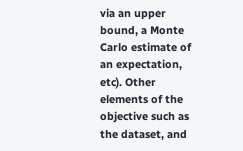via an upper bound, a Monte Carlo estimate of an expectation, etc). Other elements of the objective such as the dataset, and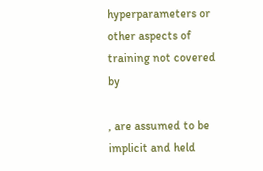hyperparameters or other aspects of training not covered by

, are assumed to be implicit and held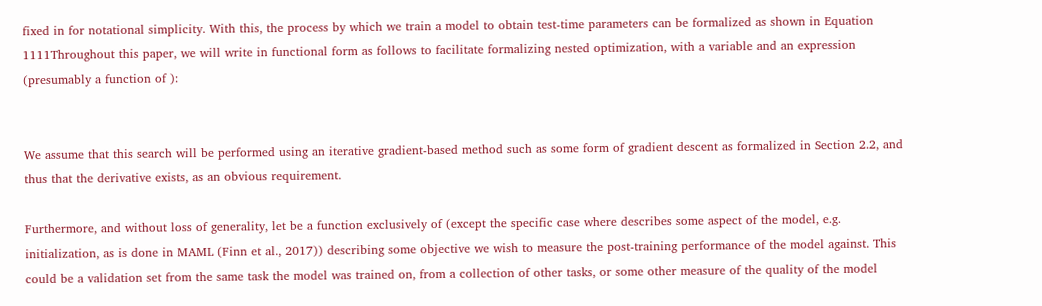fixed in for notational simplicity. With this, the process by which we train a model to obtain test-time parameters can be formalized as shown in Equation 1111Throughout this paper, we will write in functional form as follows to facilitate formalizing nested optimization, with a variable and an expression (presumably a function of ):


We assume that this search will be performed using an iterative gradient-based method such as some form of gradient descent as formalized in Section 2.2, and thus that the derivative exists, as an obvious requirement.

Furthermore, and without loss of generality, let be a function exclusively of (except the specific case where describes some aspect of the model, e.g. initialization, as is done in MAML (Finn et al., 2017)) describing some objective we wish to measure the post-training performance of the model against. This could be a validation set from the same task the model was trained on, from a collection of other tasks, or some other measure of the quality of the model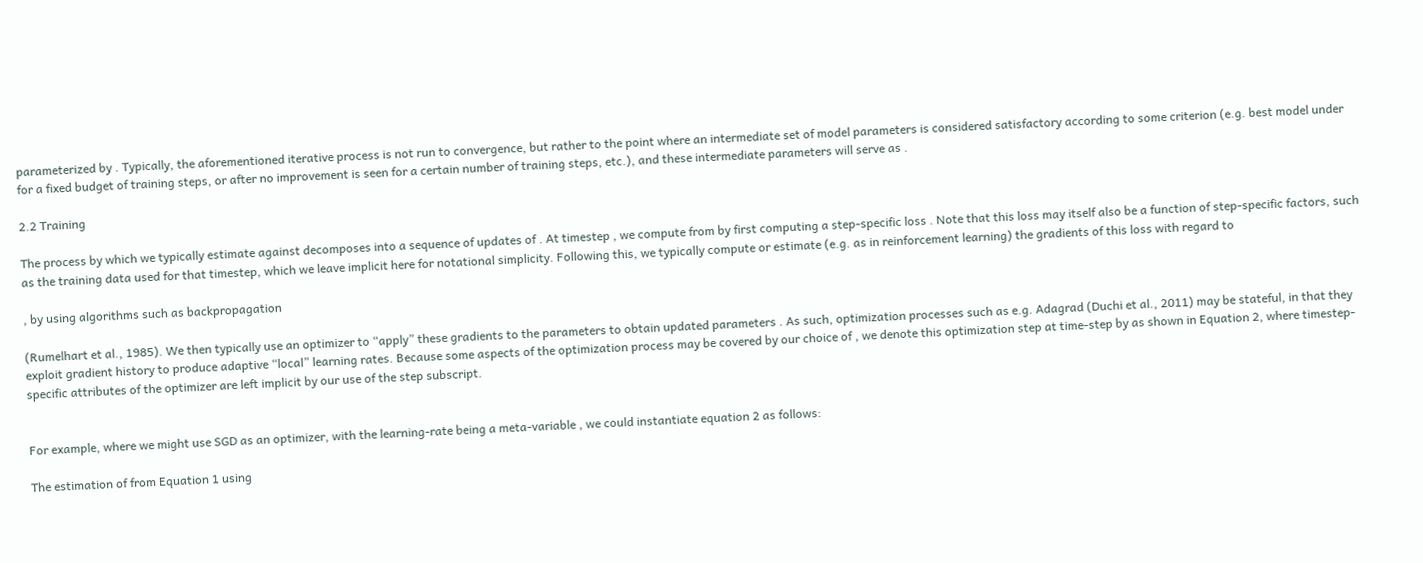parameterized by . Typically, the aforementioned iterative process is not run to convergence, but rather to the point where an intermediate set of model parameters is considered satisfactory according to some criterion (e.g. best model under for a fixed budget of training steps, or after no improvement is seen for a certain number of training steps, etc.), and these intermediate parameters will serve as .

2.2 Training

The process by which we typically estimate against decomposes into a sequence of updates of . At timestep , we compute from by first computing a step-specific loss . Note that this loss may itself also be a function of step-specific factors, such as the training data used for that timestep, which we leave implicit here for notational simplicity. Following this, we typically compute or estimate (e.g. as in reinforcement learning) the gradients of this loss with regard to

, by using algorithms such as backpropagation

(Rumelhart et al., 1985). We then typically use an optimizer to “apply” these gradients to the parameters to obtain updated parameters . As such, optimization processes such as e.g. Adagrad (Duchi et al., 2011) may be stateful, in that they exploit gradient history to produce adaptive “local” learning rates. Because some aspects of the optimization process may be covered by our choice of , we denote this optimization step at time-step by as shown in Equation 2, where timestep-specific attributes of the optimizer are left implicit by our use of the step subscript.


For example, where we might use SGD as an optimizer, with the learning-rate being a meta-variable , we could instantiate equation 2 as follows:

The estimation of from Equation 1 using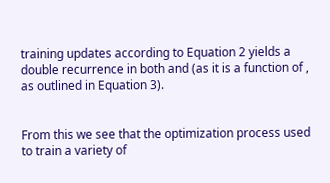training updates according to Equation 2 yields a double recurrence in both and (as it is a function of , as outlined in Equation 3).


From this we see that the optimization process used to train a variety of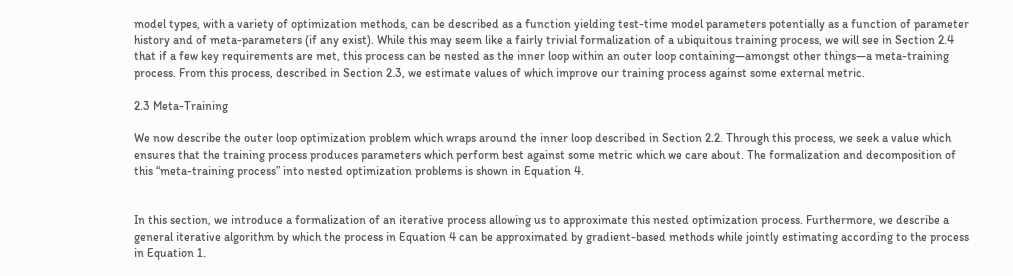model types, with a variety of optimization methods, can be described as a function yielding test-time model parameters potentially as a function of parameter history and of meta-parameters (if any exist). While this may seem like a fairly trivial formalization of a ubiquitous training process, we will see in Section 2.4 that if a few key requirements are met, this process can be nested as the inner loop within an outer loop containing—amongst other things—a meta-training process. From this process, described in Section 2.3, we estimate values of which improve our training process against some external metric.

2.3 Meta-Training

We now describe the outer loop optimization problem which wraps around the inner loop described in Section 2.2. Through this process, we seek a value which ensures that the training process produces parameters which perform best against some metric which we care about. The formalization and decomposition of this “meta-training process” into nested optimization problems is shown in Equation 4.


In this section, we introduce a formalization of an iterative process allowing us to approximate this nested optimization process. Furthermore, we describe a general iterative algorithm by which the process in Equation 4 can be approximated by gradient-based methods while jointly estimating according to the process in Equation 1.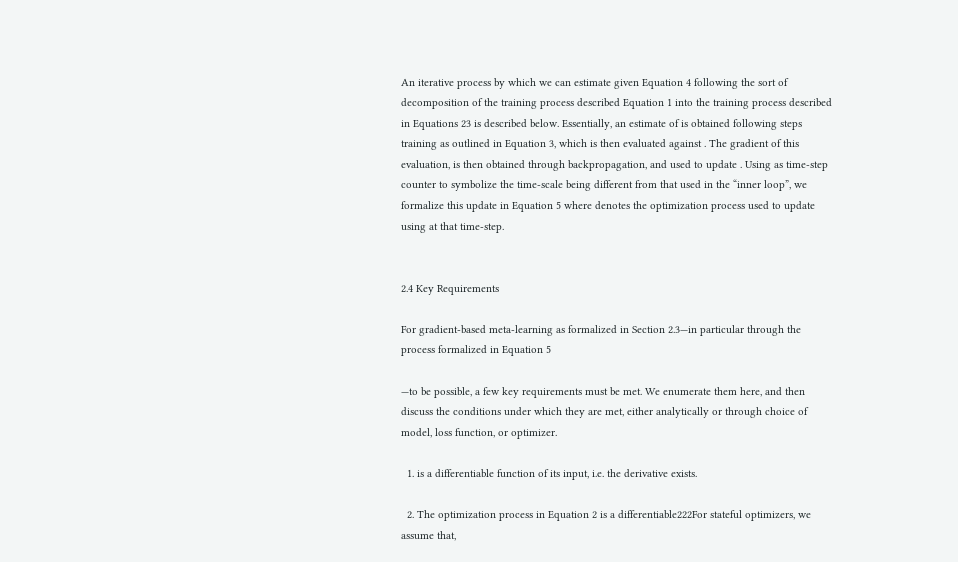An iterative process by which we can estimate given Equation 4 following the sort of decomposition of the training process described Equation 1 into the training process described in Equations 23 is described below. Essentially, an estimate of is obtained following steps training as outlined in Equation 3, which is then evaluated against . The gradient of this evaluation, is then obtained through backpropagation, and used to update . Using as time-step counter to symbolize the time-scale being different from that used in the “inner loop”, we formalize this update in Equation 5 where denotes the optimization process used to update using at that time-step.


2.4 Key Requirements

For gradient-based meta-learning as formalized in Section 2.3—in particular through the process formalized in Equation 5

—to be possible, a few key requirements must be met. We enumerate them here, and then discuss the conditions under which they are met, either analytically or through choice of model, loss function, or optimizer.

  1. is a differentiable function of its input, i.e. the derivative exists.

  2. The optimization process in Equation 2 is a differentiable222For stateful optimizers, we assume that,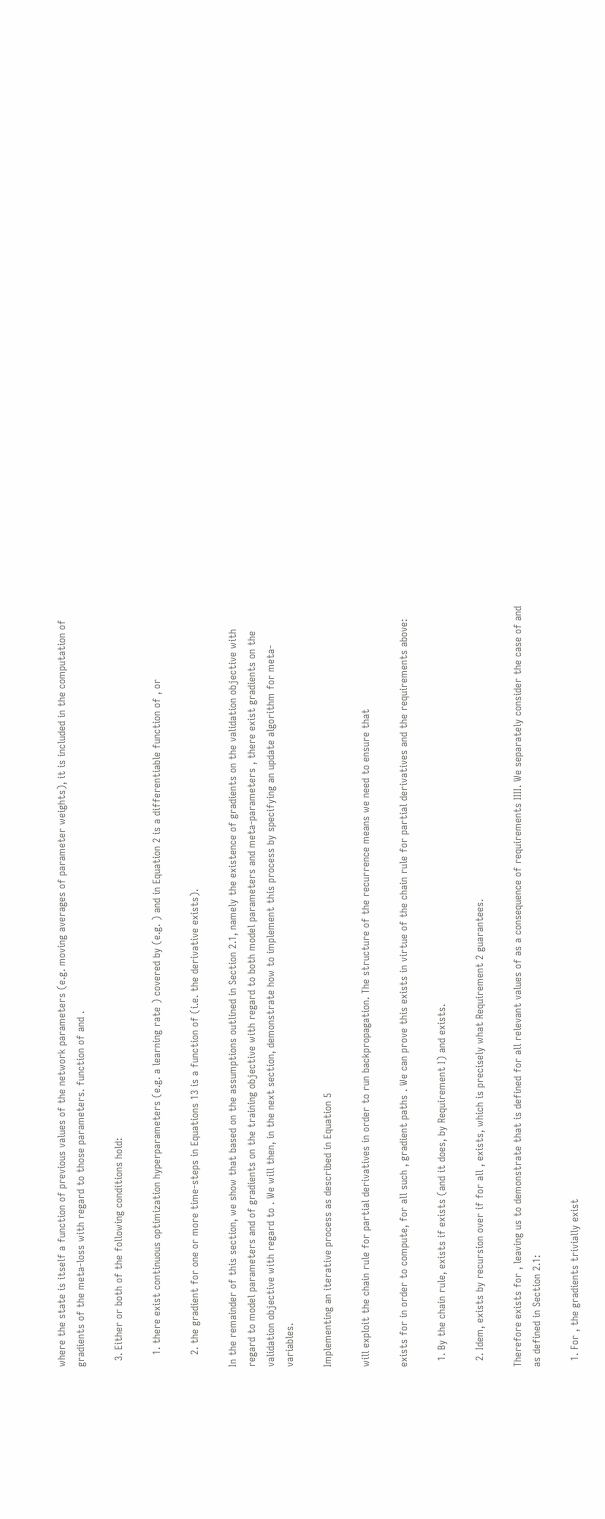where the state is itself a function of previous values of the network parameters (e.g. moving averages of parameter weights), it is included in the computation of gradients of the meta-loss with regard to those parameters. function of and .

  3. Either or both of the following conditions hold:

    1. there exist continuous optimization hyperparameters (e.g. a learning rate ) covered by (e.g. ) and in Equation 2 is a differentiable function of , or

    2. the gradient for one or more time-steps in Equations 13 is a function of (i.e. the derivative exists).

In the remainder of this section, we show that based on the assumptions outlined in Section 2.1, namely the existence of gradients on the validation objective with regard to model parameters and of gradients on the training objective with regard to both model parameters and meta-parameters , there exist gradients on the validation objective with regard to . We will then, in the next section, demonstrate how to implement this process by specifying an update algorithm for meta-variables.

Implementing an iterative process as described in Equation 5

will exploit the chain rule for partial derivatives in order to run backpropagation. The structure of the recurrence means we need to ensure that

exists for in order to compute, for all such , gradient paths . We can prove this exists in virtue of the chain rule for partial derivatives and the requirements above:

  1. By the chain rule, exists if exists (and it does, by Requirement I) and exists.

  2. Idem, exists by recursion over if for all , exists, which is precisely what Requirement 2 guarantees.

Therefore exists for , leaving us to demonstrate that is defined for all relevant values of as a consequence of requirements IIII. We separately consider the case of and as defined in Section 2.1:

  1. For , the gradients trivially exist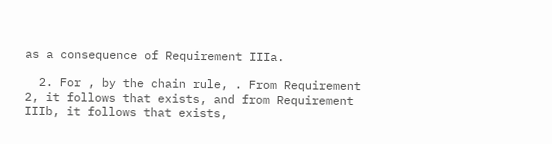as a consequence of Requirement IIIa.

  2. For , by the chain rule, . From Requirement 2, it follows that exists, and from Requirement IIIb, it follows that exists,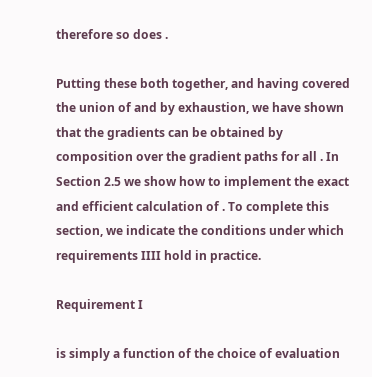therefore so does .

Putting these both together, and having covered the union of and by exhaustion, we have shown that the gradients can be obtained by composition over the gradient paths for all . In Section 2.5 we show how to implement the exact and efficient calculation of . To complete this section, we indicate the conditions under which requirements IIII hold in practice.

Requirement I

is simply a function of the choice of evaluation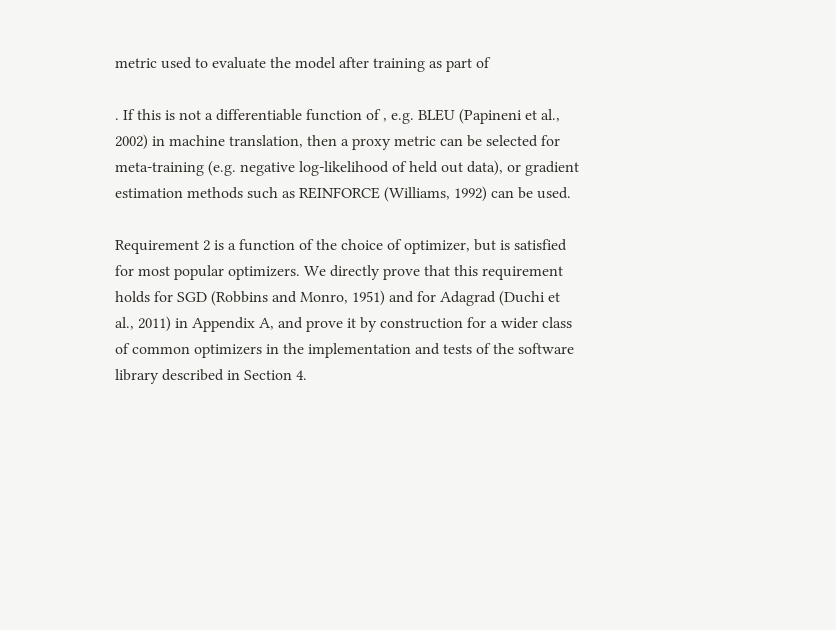metric used to evaluate the model after training as part of

. If this is not a differentiable function of , e.g. BLEU (Papineni et al., 2002) in machine translation, then a proxy metric can be selected for meta-training (e.g. negative log-likelihood of held out data), or gradient estimation methods such as REINFORCE (Williams, 1992) can be used.

Requirement 2 is a function of the choice of optimizer, but is satisfied for most popular optimizers. We directly prove that this requirement holds for SGD (Robbins and Monro, 1951) and for Adagrad (Duchi et al., 2011) in Appendix A, and prove it by construction for a wider class of common optimizers in the implementation and tests of the software library described in Section 4.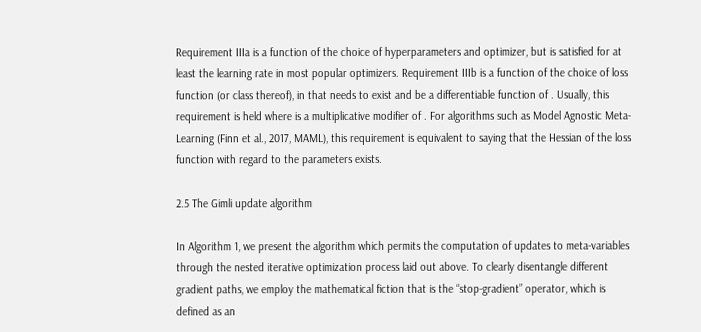Requirement IIIa is a function of the choice of hyperparameters and optimizer, but is satisfied for at least the learning rate in most popular optimizers. Requirement IIIb is a function of the choice of loss function (or class thereof), in that needs to exist and be a differentiable function of . Usually, this requirement is held where is a multiplicative modifier of . For algorithms such as Model Agnostic Meta-Learning (Finn et al., 2017, MAML), this requirement is equivalent to saying that the Hessian of the loss function with regard to the parameters exists.

2.5 The Gimli update algorithm

In Algorithm 1, we present the algorithm which permits the computation of updates to meta-variables through the nested iterative optimization process laid out above. To clearly disentangle different gradient paths, we employ the mathematical fiction that is the “stop-gradient” operator, which is defined as an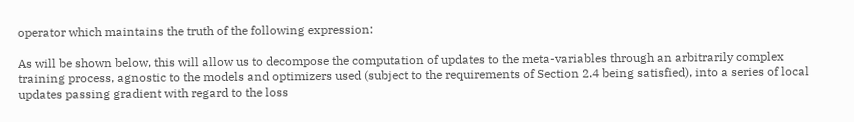operator which maintains the truth of the following expression:

As will be shown below, this will allow us to decompose the computation of updates to the meta-variables through an arbitrarily complex training process, agnostic to the models and optimizers used (subject to the requirements of Section 2.4 being satisfied), into a series of local updates passing gradient with regard to the loss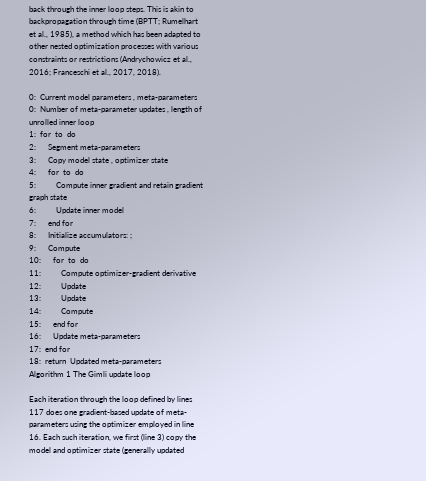back through the inner loop steps. This is akin to backpropagation through time (BPTT; Rumelhart et al., 1985), a method which has been adapted to other nested optimization processes with various constraints or restrictions (Andrychowicz et al., 2016; Franceschi et al., 2017, 2018).

0:  Current model parameters , meta-parameters
0:  Number of meta-parameter updates , length of unrolled inner loop
1:  for  to  do
2:      Segment meta-parameters
3:      Copy model state , optimizer state
4:      for  to  do
5:          Compute inner gradient and retain gradient graph state
6:          Update inner model
7:      end for
8:      Initialize accumulators: ;
9:      Compute
10:      for  to  do
11:          Compute optimizer-gradient derivative
12:          Update
13:          Update
14:          Compute
15:      end for
16:      Update meta-parameters
17:  end for
18:  return  Updated meta-parameters
Algorithm 1 The Gimli update loop

Each iteration through the loop defined by lines 117 does one gradient-based update of meta-parameters using the optimizer employed in line 16. Each such iteration, we first (line 3) copy the model and optimizer state (generally updated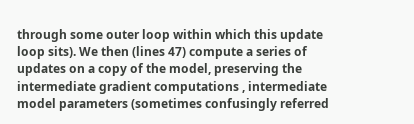through some outer loop within which this update loop sits). We then (lines 47) compute a series of updates on a copy of the model, preserving the intermediate gradient computations , intermediate model parameters (sometimes confusingly referred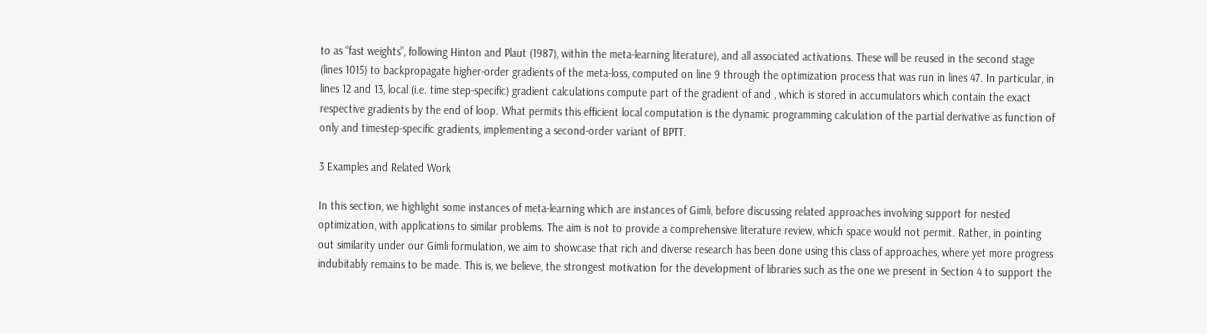to as “fast weights”, following Hinton and Plaut (1987), within the meta-learning literature), and all associated activations. These will be reused in the second stage (lines 1015) to backpropagate higher-order gradients of the meta-loss, computed on line 9 through the optimization process that was run in lines 47. In particular, in lines 12 and 13, local (i.e. time step-specific) gradient calculations compute part of the gradient of and , which is stored in accumulators which contain the exact respective gradients by the end of loop. What permits this efficient local computation is the dynamic programming calculation of the partial derivative as function of only and timestep-specific gradients, implementing a second-order variant of BPTT.

3 Examples and Related Work

In this section, we highlight some instances of meta-learning which are instances of Gimli, before discussing related approaches involving support for nested optimization, with applications to similar problems. The aim is not to provide a comprehensive literature review, which space would not permit. Rather, in pointing out similarity under our Gimli formulation, we aim to showcase that rich and diverse research has been done using this class of approaches, where yet more progress indubitably remains to be made. This is, we believe, the strongest motivation for the development of libraries such as the one we present in Section 4 to support the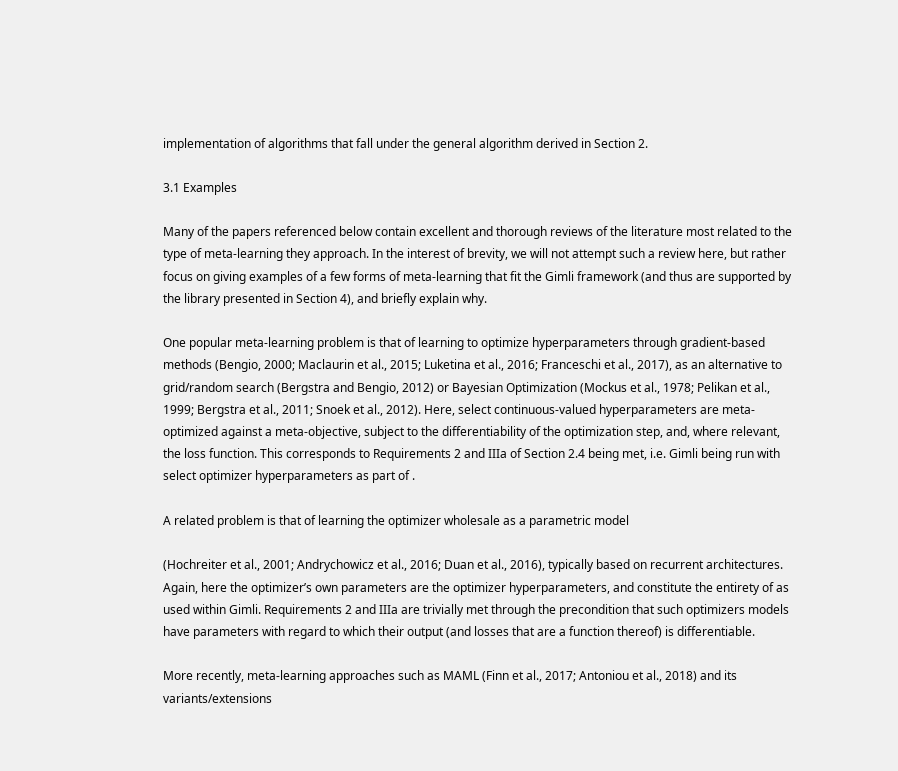implementation of algorithms that fall under the general algorithm derived in Section 2.

3.1 Examples

Many of the papers referenced below contain excellent and thorough reviews of the literature most related to the type of meta-learning they approach. In the interest of brevity, we will not attempt such a review here, but rather focus on giving examples of a few forms of meta-learning that fit the Gimli framework (and thus are supported by the library presented in Section 4), and briefly explain why.

One popular meta-learning problem is that of learning to optimize hyperparameters through gradient-based methods (Bengio, 2000; Maclaurin et al., 2015; Luketina et al., 2016; Franceschi et al., 2017), as an alternative to grid/random search (Bergstra and Bengio, 2012) or Bayesian Optimization (Mockus et al., 1978; Pelikan et al., 1999; Bergstra et al., 2011; Snoek et al., 2012). Here, select continuous-valued hyperparameters are meta-optimized against a meta-objective, subject to the differentiability of the optimization step, and, where relevant, the loss function. This corresponds to Requirements 2 and IIIa of Section 2.4 being met, i.e. Gimli being run with select optimizer hyperparameters as part of .

A related problem is that of learning the optimizer wholesale as a parametric model

(Hochreiter et al., 2001; Andrychowicz et al., 2016; Duan et al., 2016), typically based on recurrent architectures. Again, here the optimizer’s own parameters are the optimizer hyperparameters, and constitute the entirety of as used within Gimli. Requirements 2 and IIIa are trivially met through the precondition that such optimizers models have parameters with regard to which their output (and losses that are a function thereof) is differentiable.

More recently, meta-learning approaches such as MAML (Finn et al., 2017; Antoniou et al., 2018) and its variants/extensions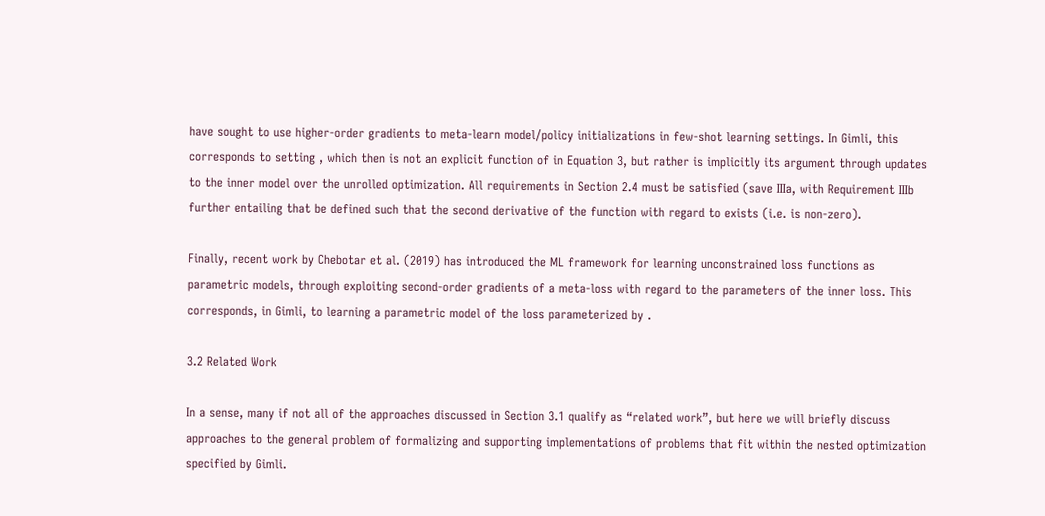have sought to use higher-order gradients to meta-learn model/policy initializations in few-shot learning settings. In Gimli, this corresponds to setting , which then is not an explicit function of in Equation 3, but rather is implicitly its argument through updates to the inner model over the unrolled optimization. All requirements in Section 2.4 must be satisfied (save IIIa, with Requirement IIIb further entailing that be defined such that the second derivative of the function with regard to exists (i.e. is non-zero).

Finally, recent work by Chebotar et al. (2019) has introduced the ML framework for learning unconstrained loss functions as parametric models, through exploiting second-order gradients of a meta-loss with regard to the parameters of the inner loss. This corresponds, in Gimli, to learning a parametric model of the loss parameterized by .

3.2 Related Work

In a sense, many if not all of the approaches discussed in Section 3.1 qualify as “related work”, but here we will briefly discuss approaches to the general problem of formalizing and supporting implementations of problems that fit within the nested optimization specified by Gimli.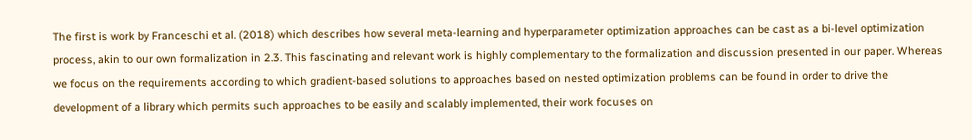The first is work by Franceschi et al. (2018) which describes how several meta-learning and hyperparameter optimization approaches can be cast as a bi-level optimization process, akin to our own formalization in 2.3. This fascinating and relevant work is highly complementary to the formalization and discussion presented in our paper. Whereas we focus on the requirements according to which gradient-based solutions to approaches based on nested optimization problems can be found in order to drive the development of a library which permits such approaches to be easily and scalably implemented, their work focuses on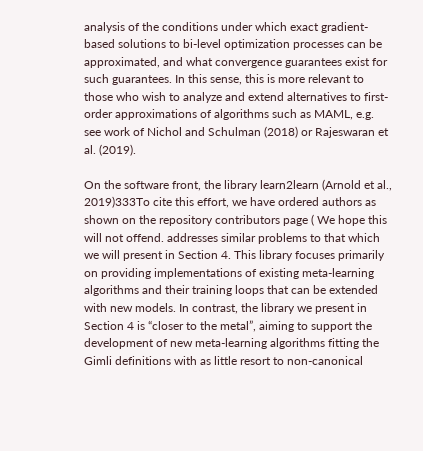analysis of the conditions under which exact gradient-based solutions to bi-level optimization processes can be approximated, and what convergence guarantees exist for such guarantees. In this sense, this is more relevant to those who wish to analyze and extend alternatives to first-order approximations of algorithms such as MAML, e.g. see work of Nichol and Schulman (2018) or Rajeswaran et al. (2019).

On the software front, the library learn2learn (Arnold et al., 2019)333To cite this effort, we have ordered authors as shown on the repository contributors page ( We hope this will not offend. addresses similar problems to that which we will present in Section 4. This library focuses primarily on providing implementations of existing meta-learning algorithms and their training loops that can be extended with new models. In contrast, the library we present in Section 4 is “closer to the metal”, aiming to support the development of new meta-learning algorithms fitting the Gimli definitions with as little resort to non-canonical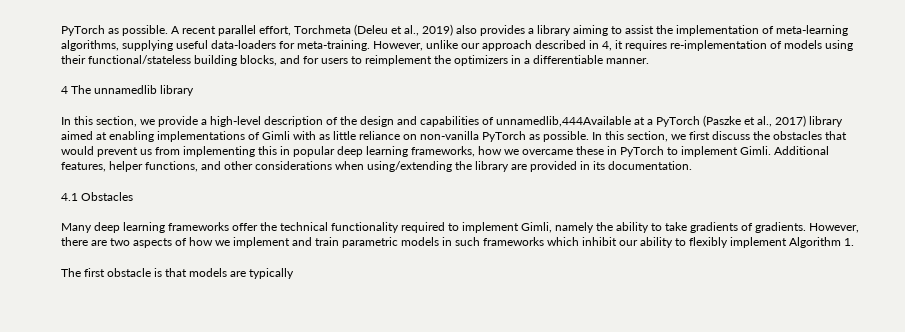PyTorch as possible. A recent parallel effort, Torchmeta (Deleu et al., 2019) also provides a library aiming to assist the implementation of meta-learning algorithms, supplying useful data-loaders for meta-training. However, unlike our approach described in 4, it requires re-implementation of models using their functional/stateless building blocks, and for users to reimplement the optimizers in a differentiable manner.

4 The unnamedlib library

In this section, we provide a high-level description of the design and capabilities of unnamedlib,444Available at a PyTorch (Paszke et al., 2017) library aimed at enabling implementations of Gimli with as little reliance on non-vanilla PyTorch as possible. In this section, we first discuss the obstacles that would prevent us from implementing this in popular deep learning frameworks, how we overcame these in PyTorch to implement Gimli. Additional features, helper functions, and other considerations when using/extending the library are provided in its documentation.

4.1 Obstacles

Many deep learning frameworks offer the technical functionality required to implement Gimli, namely the ability to take gradients of gradients. However, there are two aspects of how we implement and train parametric models in such frameworks which inhibit our ability to flexibly implement Algorithm 1.

The first obstacle is that models are typically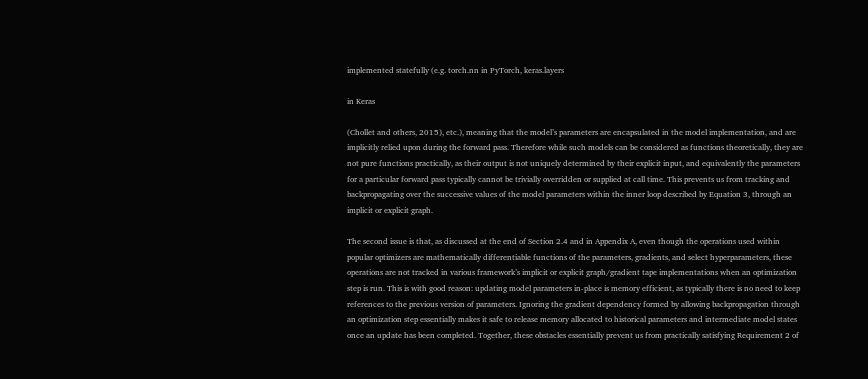implemented statefully (e.g. torch.nn in PyTorch, keras.layers

in Keras

(Chollet and others, 2015), etc.), meaning that the model’s parameters are encapsulated in the model implementation, and are implicitly relied upon during the forward pass. Therefore while such models can be considered as functions theoretically, they are not pure functions practically, as their output is not uniquely determined by their explicit input, and equivalently the parameters for a particular forward pass typically cannot be trivially overridden or supplied at call time. This prevents us from tracking and backpropagating over the successive values of the model parameters within the inner loop described by Equation 3, through an implicit or explicit graph.

The second issue is that, as discussed at the end of Section 2.4 and in Appendix A, even though the operations used within popular optimizers are mathematically differentiable functions of the parameters, gradients, and select hyperparameters, these operations are not tracked in various framework’s implicit or explicit graph/gradient tape implementations when an optimization step is run. This is with good reason: updating model parameters in-place is memory efficient, as typically there is no need to keep references to the previous version of parameters. Ignoring the gradient dependency formed by allowing backpropagation through an optimization step essentially makes it safe to release memory allocated to historical parameters and intermediate model states once an update has been completed. Together, these obstacles essentially prevent us from practically satisfying Requirement 2 of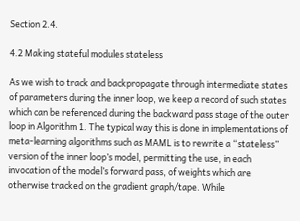Section 2.4.

4.2 Making stateful modules stateless

As we wish to track and backpropagate through intermediate states of parameters during the inner loop, we keep a record of such states which can be referenced during the backward pass stage of the outer loop in Algorithm 1. The typical way this is done in implementations of meta-learning algorithms such as MAML is to rewrite a “stateless” version of the inner loop’s model, permitting the use, in each invocation of the model’s forward pass, of weights which are otherwise tracked on the gradient graph/tape. While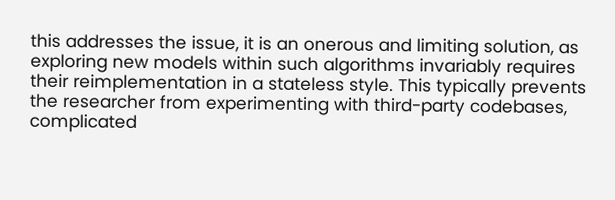this addresses the issue, it is an onerous and limiting solution, as exploring new models within such algorithms invariably requires their reimplementation in a stateless style. This typically prevents the researcher from experimenting with third-party codebases, complicated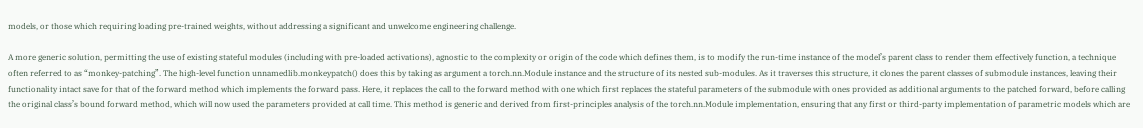models, or those which requiring loading pre-trained weights, without addressing a significant and unwelcome engineering challenge.

A more generic solution, permitting the use of existing stateful modules (including with pre-loaded activations), agnostic to the complexity or origin of the code which defines them, is to modify the run-time instance of the model’s parent class to render them effectively function, a technique often referred to as “monkey-patching”. The high-level function unnamedlib.monkeypatch() does this by taking as argument a torch.nn.Module instance and the structure of its nested sub-modules. As it traverses this structure, it clones the parent classes of submodule instances, leaving their functionality intact save for that of the forward method which implements the forward pass. Here, it replaces the call to the forward method with one which first replaces the stateful parameters of the submodule with ones provided as additional arguments to the patched forward, before calling the original class’s bound forward method, which will now used the parameters provided at call time. This method is generic and derived from first-principles analysis of the torch.nn.Module implementation, ensuring that any first or third-party implementation of parametric models which are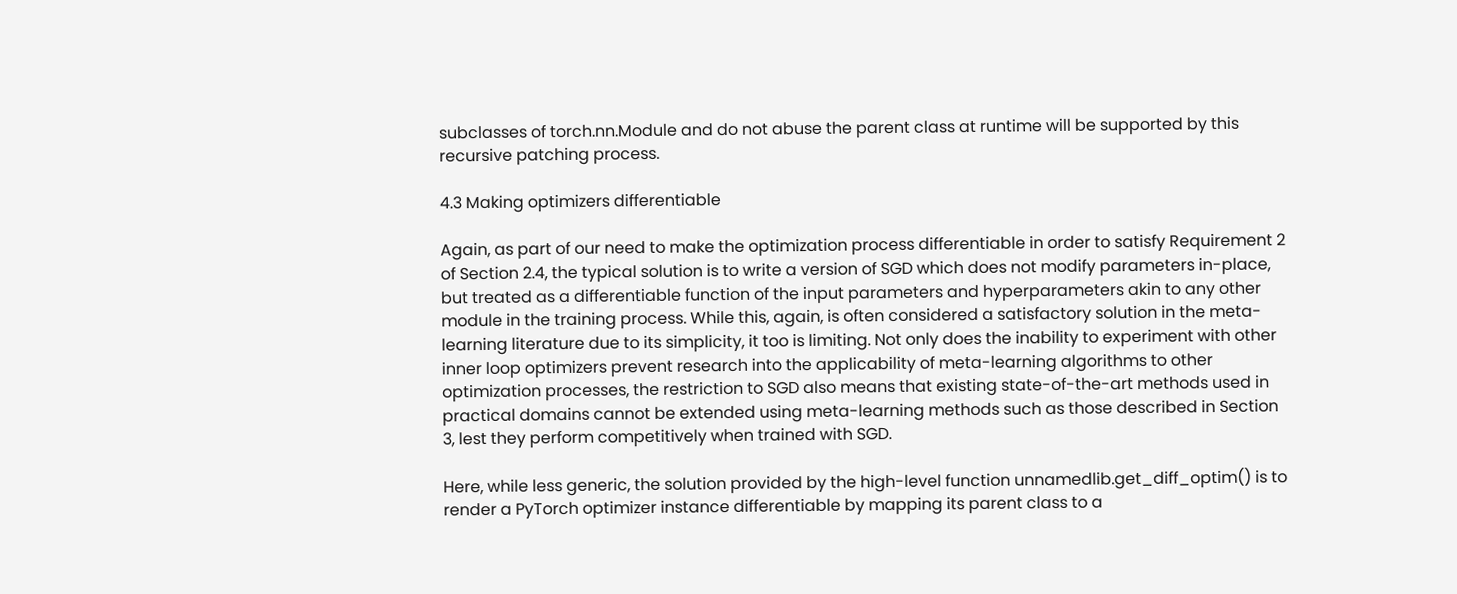subclasses of torch.nn.Module and do not abuse the parent class at runtime will be supported by this recursive patching process.

4.3 Making optimizers differentiable

Again, as part of our need to make the optimization process differentiable in order to satisfy Requirement 2 of Section 2.4, the typical solution is to write a version of SGD which does not modify parameters in-place, but treated as a differentiable function of the input parameters and hyperparameters akin to any other module in the training process. While this, again, is often considered a satisfactory solution in the meta-learning literature due to its simplicity, it too is limiting. Not only does the inability to experiment with other inner loop optimizers prevent research into the applicability of meta-learning algorithms to other optimization processes, the restriction to SGD also means that existing state-of-the-art methods used in practical domains cannot be extended using meta-learning methods such as those described in Section 3, lest they perform competitively when trained with SGD.

Here, while less generic, the solution provided by the high-level function unnamedlib.get_diff_optim() is to render a PyTorch optimizer instance differentiable by mapping its parent class to a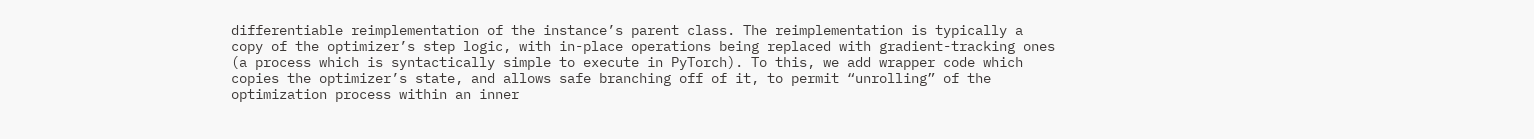differentiable reimplementation of the instance’s parent class. The reimplementation is typically a copy of the optimizer’s step logic, with in-place operations being replaced with gradient-tracking ones (a process which is syntactically simple to execute in PyTorch). To this, we add wrapper code which copies the optimizer’s state, and allows safe branching off of it, to permit “unrolling” of the optimization process within an inner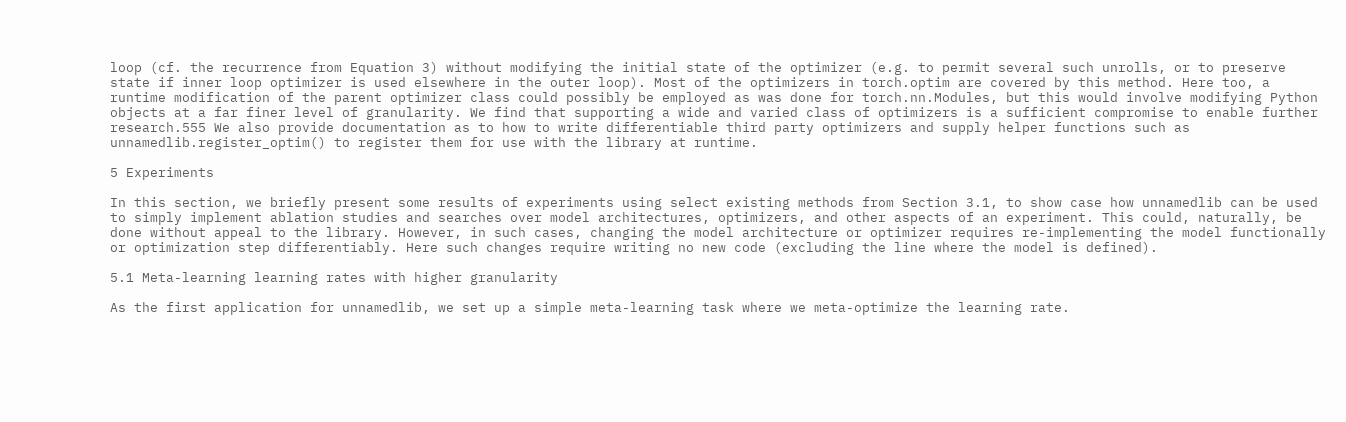loop (cf. the recurrence from Equation 3) without modifying the initial state of the optimizer (e.g. to permit several such unrolls, or to preserve state if inner loop optimizer is used elsewhere in the outer loop). Most of the optimizers in torch.optim are covered by this method. Here too, a runtime modification of the parent optimizer class could possibly be employed as was done for torch.nn.Modules, but this would involve modifying Python objects at a far finer level of granularity. We find that supporting a wide and varied class of optimizers is a sufficient compromise to enable further research.555 We also provide documentation as to how to write differentiable third party optimizers and supply helper functions such as unnamedlib.register_optim() to register them for use with the library at runtime.

5 Experiments

In this section, we briefly present some results of experiments using select existing methods from Section 3.1, to show case how unnamedlib can be used to simply implement ablation studies and searches over model architectures, optimizers, and other aspects of an experiment. This could, naturally, be done without appeal to the library. However, in such cases, changing the model architecture or optimizer requires re-implementing the model functionally or optimization step differentiably. Here such changes require writing no new code (excluding the line where the model is defined).

5.1 Meta-learning learning rates with higher granularity

As the first application for unnamedlib, we set up a simple meta-learning task where we meta-optimize the learning rate.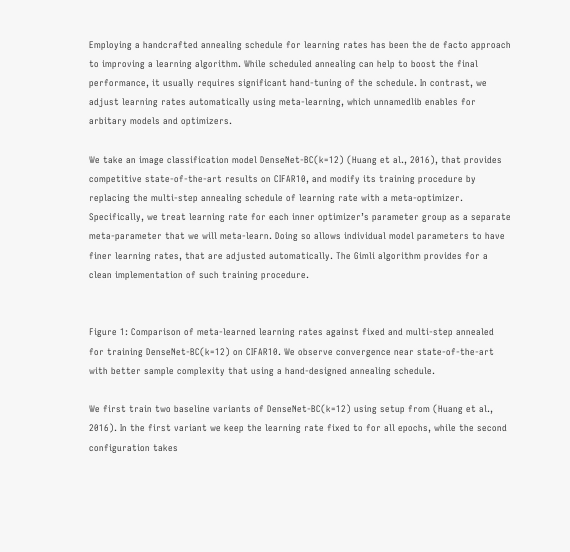Employing a handcrafted annealing schedule for learning rates has been the de facto approach to improving a learning algorithm. While scheduled annealing can help to boost the final performance, it usually requires significant hand-tuning of the schedule. In contrast, we adjust learning rates automatically using meta-learning, which unnamedlib enables for arbitary models and optimizers.

We take an image classification model DenseNet-BC(k=12) (Huang et al., 2016), that provides competitive state-of-the-art results on CIFAR10, and modify its training procedure by replacing the multi-step annealing schedule of learning rate with a meta-optimizer. Specifically, we treat learning rate for each inner optimizer’s parameter group as a separate meta-parameter that we will meta-learn. Doing so allows individual model parameters to have finer learning rates, that are adjusted automatically. The Gimli algorithm provides for a clean implementation of such training procedure.


Figure 1: Comparison of meta-learned learning rates against fixed and multi-step annealed for training DenseNet-BC(k=12) on CIFAR10. We observe convergence near state-of-the-art with better sample complexity that using a hand-designed annealing schedule.

We first train two baseline variants of DenseNet-BC(k=12) using setup from (Huang et al., 2016). In the first variant we keep the learning rate fixed to for all epochs, while the second configuration takes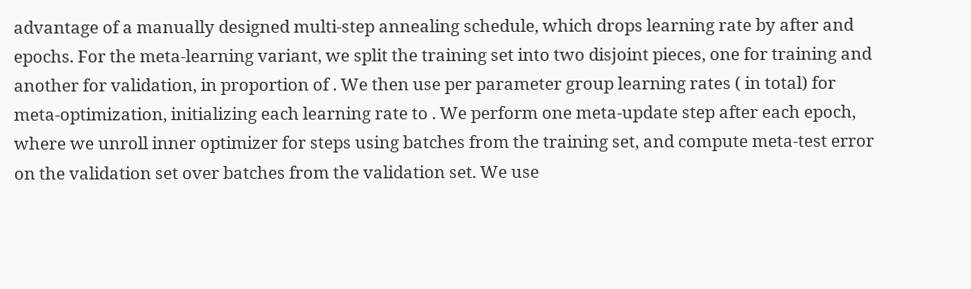advantage of a manually designed multi-step annealing schedule, which drops learning rate by after and epochs. For the meta-learning variant, we split the training set into two disjoint pieces, one for training and another for validation, in proportion of . We then use per parameter group learning rates ( in total) for meta-optimization, initializing each learning rate to . We perform one meta-update step after each epoch, where we unroll inner optimizer for steps using batches from the training set, and compute meta-test error on the validation set over batches from the validation set. We use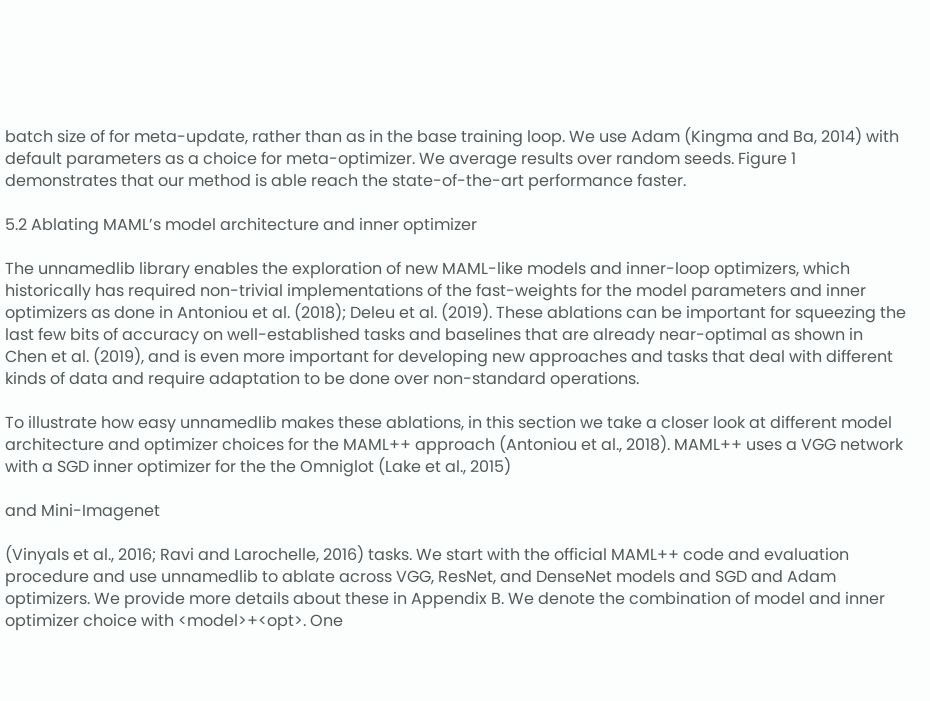batch size of for meta-update, rather than as in the base training loop. We use Adam (Kingma and Ba, 2014) with default parameters as a choice for meta-optimizer. We average results over random seeds. Figure 1 demonstrates that our method is able reach the state-of-the-art performance faster.

5.2 Ablating MAML’s model architecture and inner optimizer

The unnamedlib library enables the exploration of new MAML-like models and inner-loop optimizers, which historically has required non-trivial implementations of the fast-weights for the model parameters and inner optimizers as done in Antoniou et al. (2018); Deleu et al. (2019). These ablations can be important for squeezing the last few bits of accuracy on well-established tasks and baselines that are already near-optimal as shown in Chen et al. (2019), and is even more important for developing new approaches and tasks that deal with different kinds of data and require adaptation to be done over non-standard operations.

To illustrate how easy unnamedlib makes these ablations, in this section we take a closer look at different model architecture and optimizer choices for the MAML++ approach (Antoniou et al., 2018). MAML++ uses a VGG network with a SGD inner optimizer for the the Omniglot (Lake et al., 2015)

and Mini-Imagenet

(Vinyals et al., 2016; Ravi and Larochelle, 2016) tasks. We start with the official MAML++ code and evaluation procedure and use unnamedlib to ablate across VGG, ResNet, and DenseNet models and SGD and Adam optimizers. We provide more details about these in Appendix B. We denote the combination of model and inner optimizer choice with <model>+<opt>. One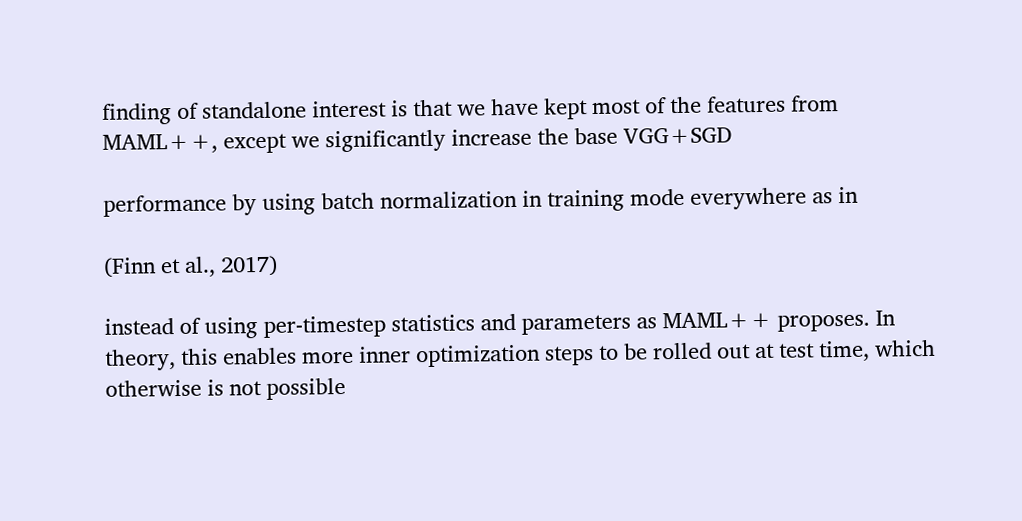finding of standalone interest is that we have kept most of the features from MAML++, except we significantly increase the base VGG+SGD

performance by using batch normalization in training mode everywhere as in

(Finn et al., 2017)

instead of using per-timestep statistics and parameters as MAML++ proposes. In theory, this enables more inner optimization steps to be rolled out at test time, which otherwise is not possible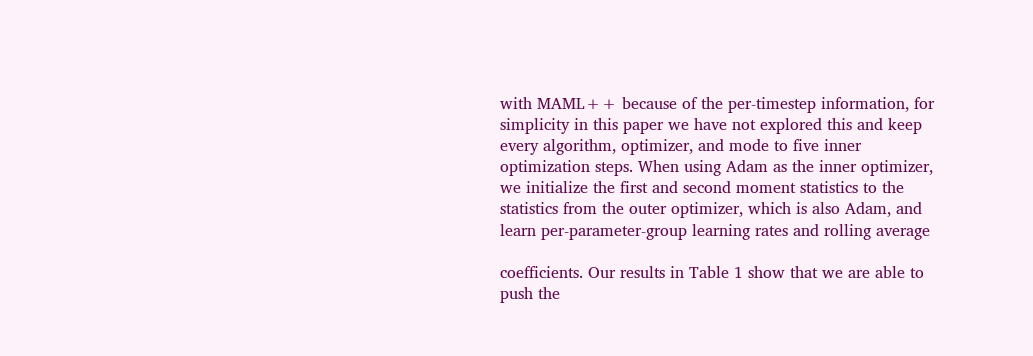with MAML++ because of the per-timestep information, for simplicity in this paper we have not explored this and keep every algorithm, optimizer, and mode to five inner optimization steps. When using Adam as the inner optimizer, we initialize the first and second moment statistics to the statistics from the outer optimizer, which is also Adam, and learn per-parameter-group learning rates and rolling average

coefficients. Our results in Table 1 show that we are able to push the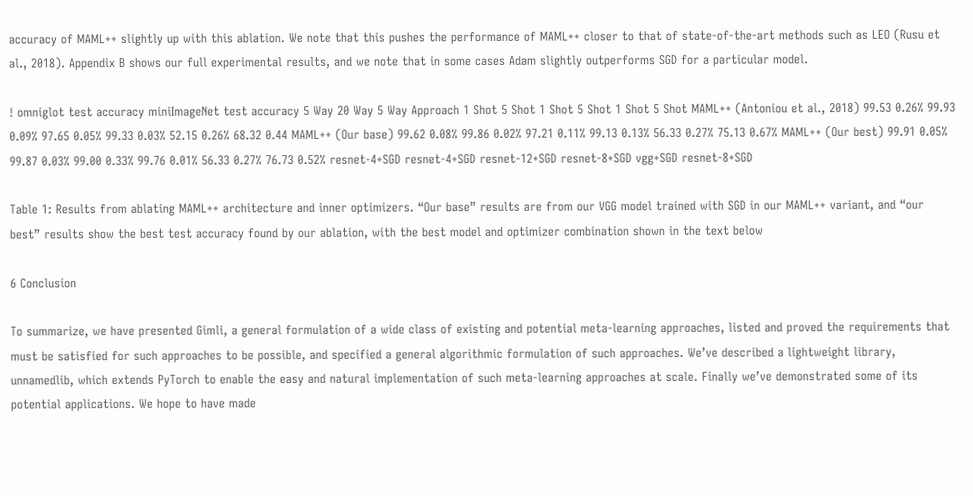accuracy of MAML++ slightly up with this ablation. We note that this pushes the performance of MAML++ closer to that of state-of-the-art methods such as LEO (Rusu et al., 2018). Appendix B shows our full experimental results, and we note that in some cases Adam slightly outperforms SGD for a particular model.

! omniglot test accuracy miniImageNet test accuracy 5 Way 20 Way 5 Way Approach 1 Shot 5 Shot 1 Shot 5 Shot 1 Shot 5 Shot MAML++ (Antoniou et al., 2018) 99.53 0.26% 99.93 0.09% 97.65 0.05% 99.33 0.03% 52.15 0.26% 68.32 0.44 MAML++ (Our base) 99.62 0.08% 99.86 0.02% 97.21 0.11% 99.13 0.13% 56.33 0.27% 75.13 0.67% MAML++ (Our best) 99.91 0.05% 99.87 0.03% 99.00 0.33% 99.76 0.01% 56.33 0.27% 76.73 0.52% resnet-4+SGD resnet-4+SGD resnet-12+SGD resnet-8+SGD vgg+SGD resnet-8+SGD

Table 1: Results from ablating MAML++ architecture and inner optimizers. “Our base” results are from our VGG model trained with SGD in our MAML++ variant, and “our best” results show the best test accuracy found by our ablation, with the best model and optimizer combination shown in the text below

6 Conclusion

To summarize, we have presented Gimli, a general formulation of a wide class of existing and potential meta-learning approaches, listed and proved the requirements that must be satisfied for such approaches to be possible, and specified a general algorithmic formulation of such approaches. We’ve described a lightweight library, unnamedlib, which extends PyTorch to enable the easy and natural implementation of such meta-learning approaches at scale. Finally we’ve demonstrated some of its potential applications. We hope to have made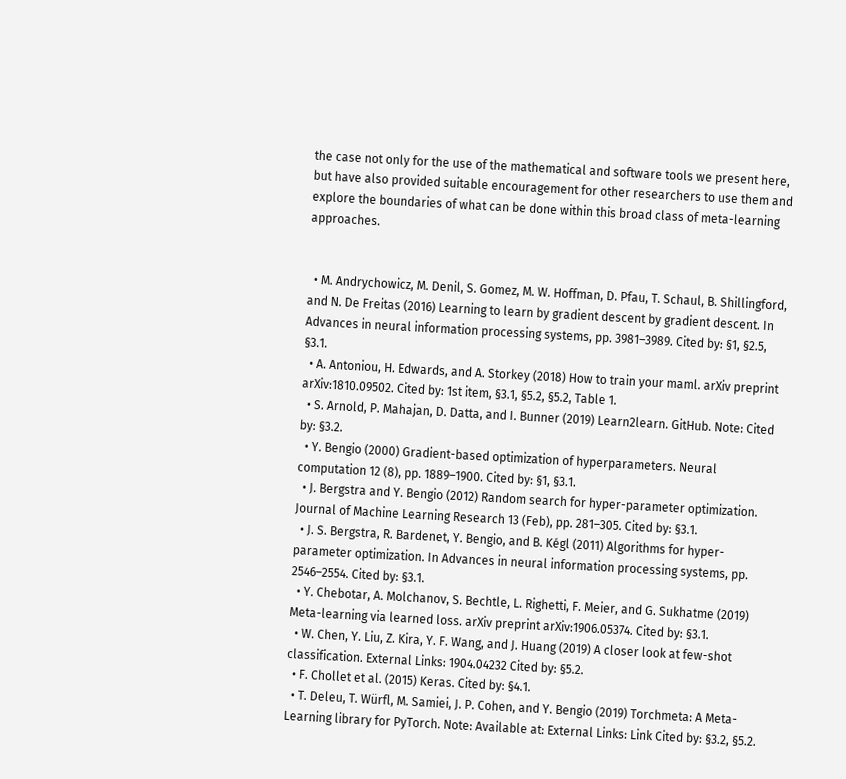the case not only for the use of the mathematical and software tools we present here, but have also provided suitable encouragement for other researchers to use them and explore the boundaries of what can be done within this broad class of meta-learning approaches.


  • M. Andrychowicz, M. Denil, S. Gomez, M. W. Hoffman, D. Pfau, T. Schaul, B. Shillingford, and N. De Freitas (2016) Learning to learn by gradient descent by gradient descent. In Advances in neural information processing systems, pp. 3981–3989. Cited by: §1, §2.5, §3.1.
  • A. Antoniou, H. Edwards, and A. Storkey (2018) How to train your maml. arXiv preprint arXiv:1810.09502. Cited by: 1st item, §3.1, §5.2, §5.2, Table 1.
  • S. Arnold, P. Mahajan, D. Datta, and I. Bunner (2019) Learn2learn. GitHub. Note: Cited by: §3.2.
  • Y. Bengio (2000) Gradient-based optimization of hyperparameters. Neural computation 12 (8), pp. 1889–1900. Cited by: §1, §3.1.
  • J. Bergstra and Y. Bengio (2012) Random search for hyper-parameter optimization. Journal of Machine Learning Research 13 (Feb), pp. 281–305. Cited by: §3.1.
  • J. S. Bergstra, R. Bardenet, Y. Bengio, and B. Kégl (2011) Algorithms for hyper-parameter optimization. In Advances in neural information processing systems, pp. 2546–2554. Cited by: §3.1.
  • Y. Chebotar, A. Molchanov, S. Bechtle, L. Righetti, F. Meier, and G. Sukhatme (2019) Meta-learning via learned loss. arXiv preprint arXiv:1906.05374. Cited by: §3.1.
  • W. Chen, Y. Liu, Z. Kira, Y. F. Wang, and J. Huang (2019) A closer look at few-shot classification. External Links: 1904.04232 Cited by: §5.2.
  • F. Chollet et al. (2015) Keras. Cited by: §4.1.
  • T. Deleu, T. Würfl, M. Samiei, J. P. Cohen, and Y. Bengio (2019) Torchmeta: A Meta-Learning library for PyTorch. Note: Available at: External Links: Link Cited by: §3.2, §5.2.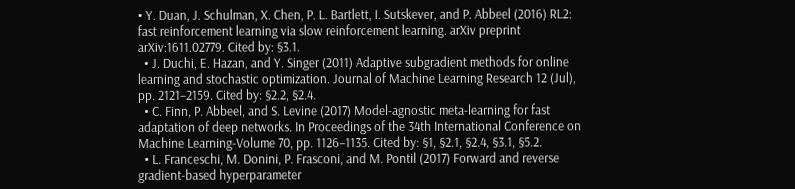• Y. Duan, J. Schulman, X. Chen, P. L. Bartlett, I. Sutskever, and P. Abbeel (2016) RL2: fast reinforcement learning via slow reinforcement learning. arXiv preprint arXiv:1611.02779. Cited by: §3.1.
  • J. Duchi, E. Hazan, and Y. Singer (2011) Adaptive subgradient methods for online learning and stochastic optimization. Journal of Machine Learning Research 12 (Jul), pp. 2121–2159. Cited by: §2.2, §2.4.
  • C. Finn, P. Abbeel, and S. Levine (2017) Model-agnostic meta-learning for fast adaptation of deep networks. In Proceedings of the 34th International Conference on Machine Learning-Volume 70, pp. 1126–1135. Cited by: §1, §2.1, §2.4, §3.1, §5.2.
  • L. Franceschi, M. Donini, P. Frasconi, and M. Pontil (2017) Forward and reverse gradient-based hyperparameter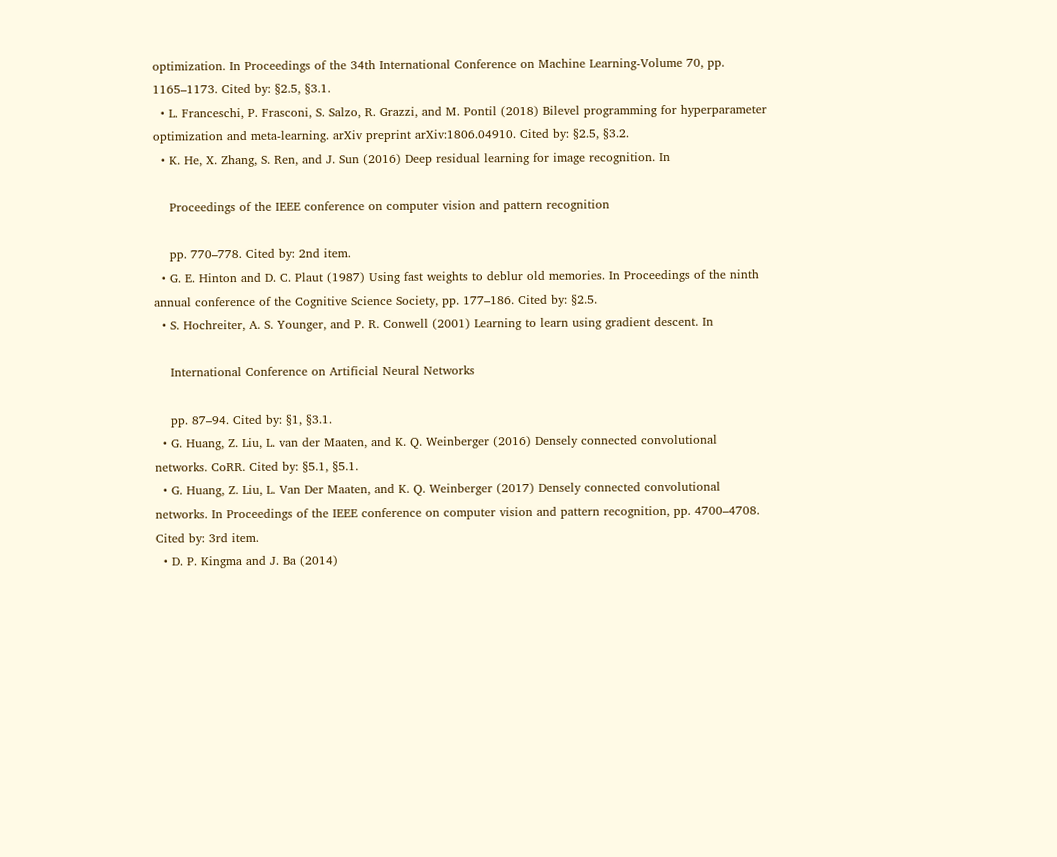optimization. In Proceedings of the 34th International Conference on Machine Learning-Volume 70, pp. 1165–1173. Cited by: §2.5, §3.1.
  • L. Franceschi, P. Frasconi, S. Salzo, R. Grazzi, and M. Pontil (2018) Bilevel programming for hyperparameter optimization and meta-learning. arXiv preprint arXiv:1806.04910. Cited by: §2.5, §3.2.
  • K. He, X. Zhang, S. Ren, and J. Sun (2016) Deep residual learning for image recognition. In

    Proceedings of the IEEE conference on computer vision and pattern recognition

    pp. 770–778. Cited by: 2nd item.
  • G. E. Hinton and D. C. Plaut (1987) Using fast weights to deblur old memories. In Proceedings of the ninth annual conference of the Cognitive Science Society, pp. 177–186. Cited by: §2.5.
  • S. Hochreiter, A. S. Younger, and P. R. Conwell (2001) Learning to learn using gradient descent. In

    International Conference on Artificial Neural Networks

    pp. 87–94. Cited by: §1, §3.1.
  • G. Huang, Z. Liu, L. van der Maaten, and K. Q. Weinberger (2016) Densely connected convolutional networks. CoRR. Cited by: §5.1, §5.1.
  • G. Huang, Z. Liu, L. Van Der Maaten, and K. Q. Weinberger (2017) Densely connected convolutional networks. In Proceedings of the IEEE conference on computer vision and pattern recognition, pp. 4700–4708. Cited by: 3rd item.
  • D. P. Kingma and J. Ba (2014)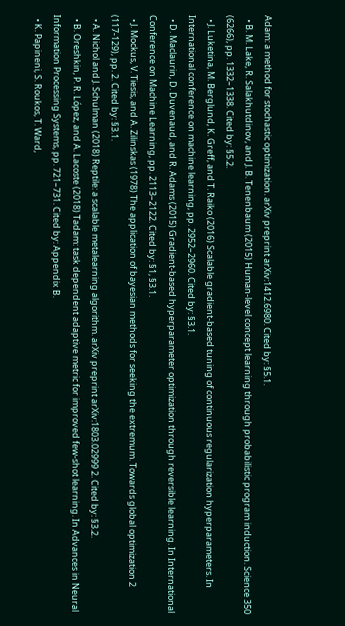Adam: a method for stochastic optimization. arXiv preprint arXiv:1412.6980. Cited by: §5.1.
  • B. M. Lake, R. Salakhutdinov, and J. B. Tenenbaum (2015) Human-level concept learning through probabilistic program induction. Science 350 (6266), pp. 1332–1338. Cited by: §5.2.
  • J. Luketina, M. Berglund, K. Greff, and T. Raiko (2016) Scalable gradient-based tuning of continuous regularization hyperparameters. In International conference on machine learning, pp. 2952–2960. Cited by: §3.1.
  • D. Maclaurin, D. Duvenaud, and R. Adams (2015) Gradient-based hyperparameter optimization through reversible learning. In International Conference on Machine Learning, pp. 2113–2122. Cited by: §1, §3.1.
  • J. Mockus, V. Tiesis, and A. Zilinskas (1978) The application of bayesian methods for seeking the extremum. Towards global optimization 2 (117-129), pp. 2. Cited by: §3.1.
  • A. Nichol and J. Schulman (2018) Reptile: a scalable metalearning algorithm. arXiv preprint arXiv:1803.02999 2. Cited by: §3.2.
  • B. Oreshkin, P. R. López, and A. Lacoste (2018) Tadam: task dependent adaptive metric for improved few-shot learning. In Advances in Neural Information Processing Systems, pp. 721–731. Cited by: Appendix B.
  • K. Papineni, S. Roukos, T. Ward,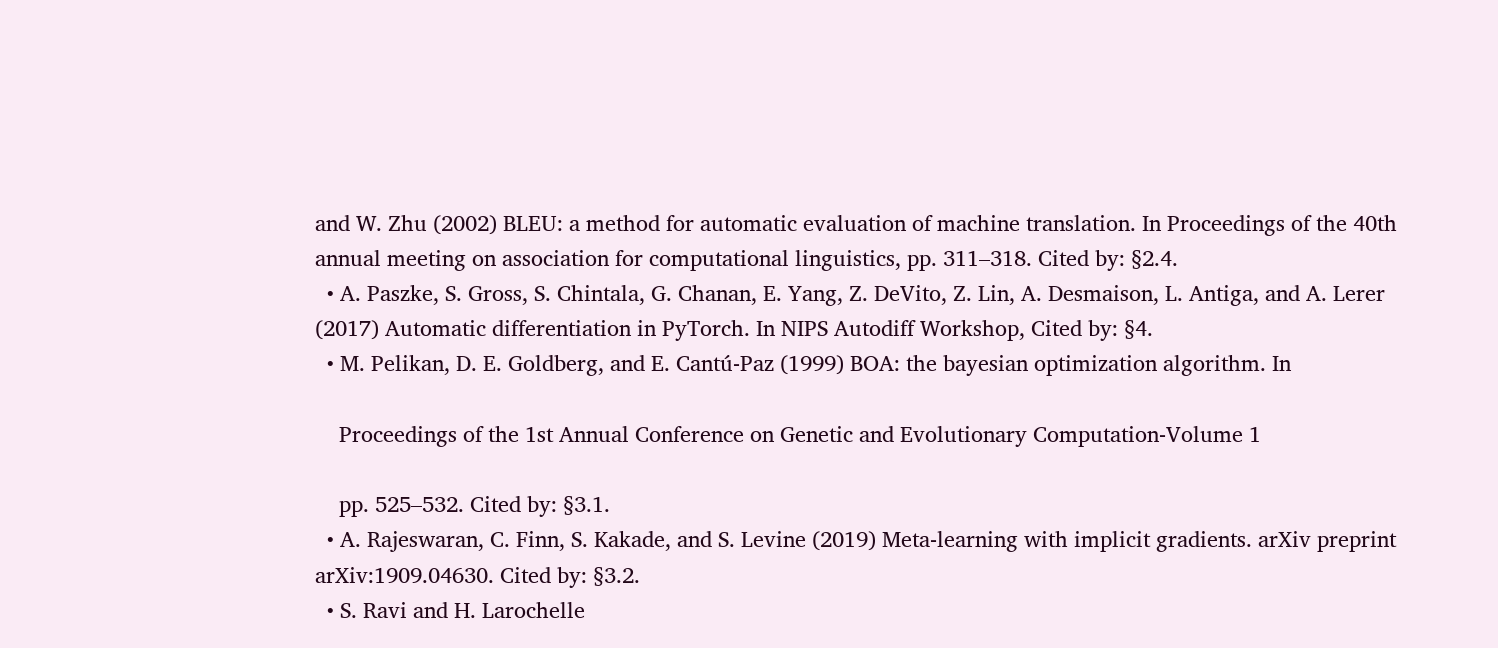and W. Zhu (2002) BLEU: a method for automatic evaluation of machine translation. In Proceedings of the 40th annual meeting on association for computational linguistics, pp. 311–318. Cited by: §2.4.
  • A. Paszke, S. Gross, S. Chintala, G. Chanan, E. Yang, Z. DeVito, Z. Lin, A. Desmaison, L. Antiga, and A. Lerer (2017) Automatic differentiation in PyTorch. In NIPS Autodiff Workshop, Cited by: §4.
  • M. Pelikan, D. E. Goldberg, and E. Cantú-Paz (1999) BOA: the bayesian optimization algorithm. In

    Proceedings of the 1st Annual Conference on Genetic and Evolutionary Computation-Volume 1

    pp. 525–532. Cited by: §3.1.
  • A. Rajeswaran, C. Finn, S. Kakade, and S. Levine (2019) Meta-learning with implicit gradients. arXiv preprint arXiv:1909.04630. Cited by: §3.2.
  • S. Ravi and H. Larochelle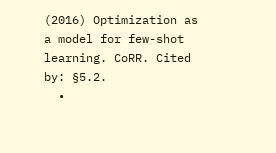(2016) Optimization as a model for few-shot learning. CoRR. Cited by: §5.2.
  •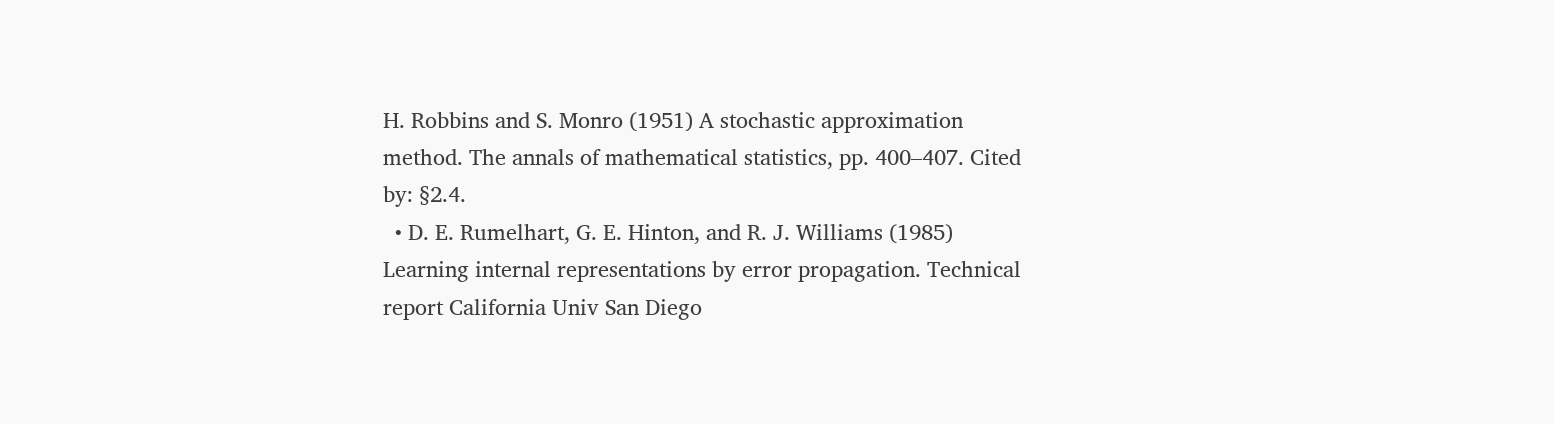H. Robbins and S. Monro (1951) A stochastic approximation method. The annals of mathematical statistics, pp. 400–407. Cited by: §2.4.
  • D. E. Rumelhart, G. E. Hinton, and R. J. Williams (1985) Learning internal representations by error propagation. Technical report California Univ San Diego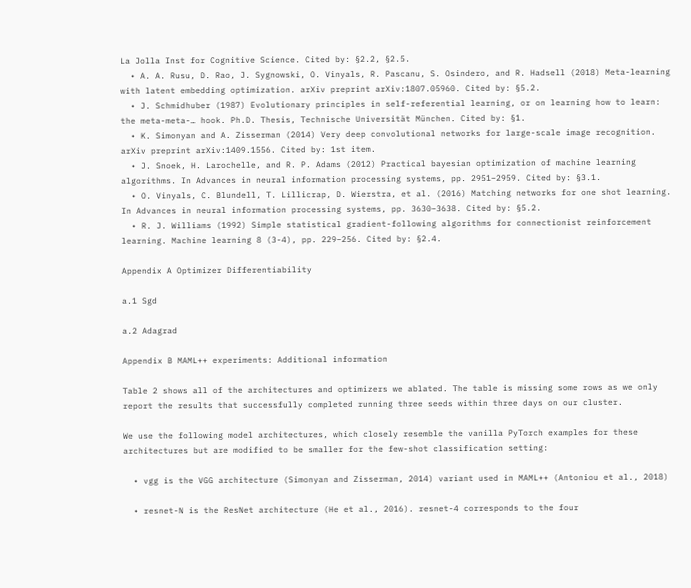La Jolla Inst for Cognitive Science. Cited by: §2.2, §2.5.
  • A. A. Rusu, D. Rao, J. Sygnowski, O. Vinyals, R. Pascanu, S. Osindero, and R. Hadsell (2018) Meta-learning with latent embedding optimization. arXiv preprint arXiv:1807.05960. Cited by: §5.2.
  • J. Schmidhuber (1987) Evolutionary principles in self-referential learning, or on learning how to learn: the meta-meta-… hook. Ph.D. Thesis, Technische Universität München. Cited by: §1.
  • K. Simonyan and A. Zisserman (2014) Very deep convolutional networks for large-scale image recognition. arXiv preprint arXiv:1409.1556. Cited by: 1st item.
  • J. Snoek, H. Larochelle, and R. P. Adams (2012) Practical bayesian optimization of machine learning algorithms. In Advances in neural information processing systems, pp. 2951–2959. Cited by: §3.1.
  • O. Vinyals, C. Blundell, T. Lillicrap, D. Wierstra, et al. (2016) Matching networks for one shot learning. In Advances in neural information processing systems, pp. 3630–3638. Cited by: §5.2.
  • R. J. Williams (1992) Simple statistical gradient-following algorithms for connectionist reinforcement learning. Machine learning 8 (3-4), pp. 229–256. Cited by: §2.4.

Appendix A Optimizer Differentiability

a.1 Sgd

a.2 Adagrad

Appendix B MAML++ experiments: Additional information

Table 2 shows all of the architectures and optimizers we ablated. The table is missing some rows as we only report the results that successfully completed running three seeds within three days on our cluster.

We use the following model architectures, which closely resemble the vanilla PyTorch examples for these architectures but are modified to be smaller for the few-shot classification setting:

  • vgg is the VGG architecture (Simonyan and Zisserman, 2014) variant used in MAML++ (Antoniou et al., 2018)

  • resnet-N is the ResNet architecture (He et al., 2016). resnet-4 corresponds to the four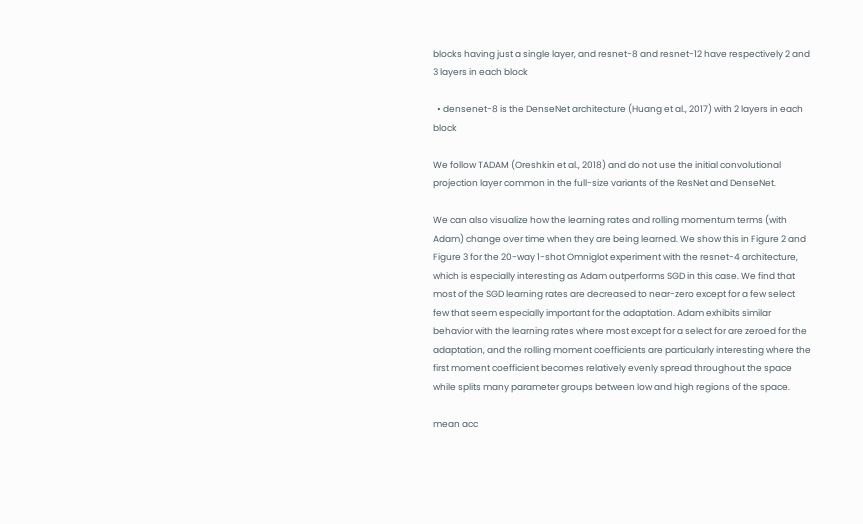blocks having just a single layer, and resnet-8 and resnet-12 have respectively 2 and 3 layers in each block

  • densenet-8 is the DenseNet architecture (Huang et al., 2017) with 2 layers in each block

We follow TADAM (Oreshkin et al., 2018) and do not use the initial convolutional projection layer common in the full-size variants of the ResNet and DenseNet.

We can also visualize how the learning rates and rolling momentum terms (with Adam) change over time when they are being learned. We show this in Figure 2 and Figure 3 for the 20-way 1-shot Omniglot experiment with the resnet-4 architecture, which is especially interesting as Adam outperforms SGD in this case. We find that most of the SGD learning rates are decreased to near-zero except for a few select few that seem especially important for the adaptation. Adam exhibits similar behavior with the learning rates where most except for a select for are zeroed for the adaptation, and the rolling moment coefficients are particularly interesting where the first moment coefficient becomes relatively evenly spread throughout the space while splits many parameter groups between low and high regions of the space.

mean acc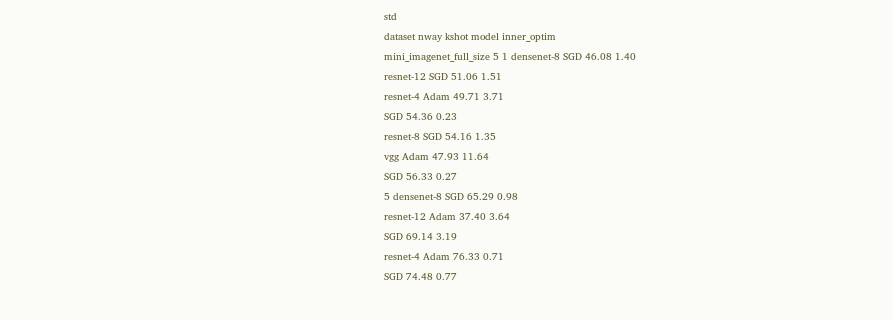std
dataset nway kshot model inner_optim
mini_imagenet_full_size 5 1 densenet-8 SGD 46.08 1.40
resnet-12 SGD 51.06 1.51
resnet-4 Adam 49.71 3.71
SGD 54.36 0.23
resnet-8 SGD 54.16 1.35
vgg Adam 47.93 11.64
SGD 56.33 0.27
5 densenet-8 SGD 65.29 0.98
resnet-12 Adam 37.40 3.64
SGD 69.14 3.19
resnet-4 Adam 76.33 0.71
SGD 74.48 0.77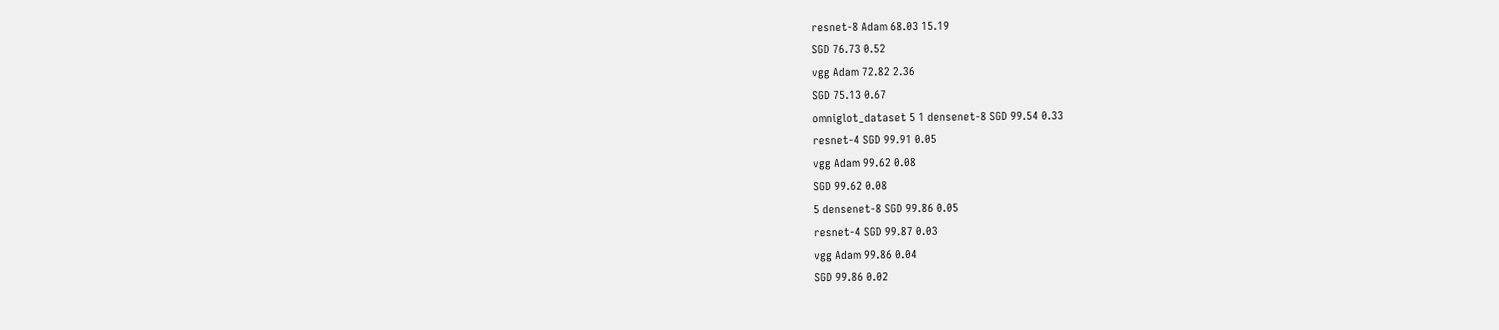resnet-8 Adam 68.03 15.19
SGD 76.73 0.52
vgg Adam 72.82 2.36
SGD 75.13 0.67
omniglot_dataset 5 1 densenet-8 SGD 99.54 0.33
resnet-4 SGD 99.91 0.05
vgg Adam 99.62 0.08
SGD 99.62 0.08
5 densenet-8 SGD 99.86 0.05
resnet-4 SGD 99.87 0.03
vgg Adam 99.86 0.04
SGD 99.86 0.02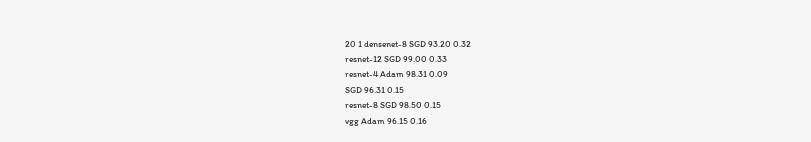20 1 densenet-8 SGD 93.20 0.32
resnet-12 SGD 99.00 0.33
resnet-4 Adam 98.31 0.09
SGD 96.31 0.15
resnet-8 SGD 98.50 0.15
vgg Adam 96.15 0.16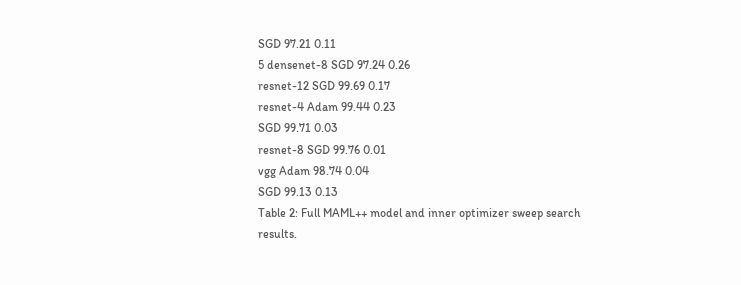SGD 97.21 0.11
5 densenet-8 SGD 97.24 0.26
resnet-12 SGD 99.69 0.17
resnet-4 Adam 99.44 0.23
SGD 99.71 0.03
resnet-8 SGD 99.76 0.01
vgg Adam 98.74 0.04
SGD 99.13 0.13
Table 2: Full MAML++ model and inner optimizer sweep search results.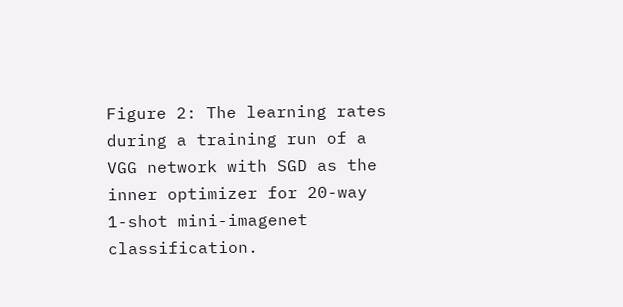Figure 2: The learning rates during a training run of a VGG network with SGD as the inner optimizer for 20-way 1-shot mini-imagenet classification.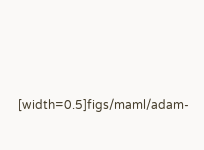[width=0.5]figs/maml/adam-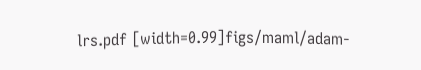lrs.pdf [width=0.99]figs/maml/adam-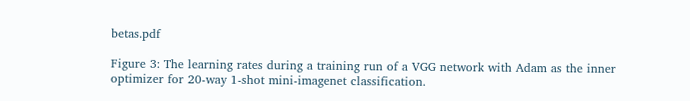betas.pdf

Figure 3: The learning rates during a training run of a VGG network with Adam as the inner optimizer for 20-way 1-shot mini-imagenet classification.